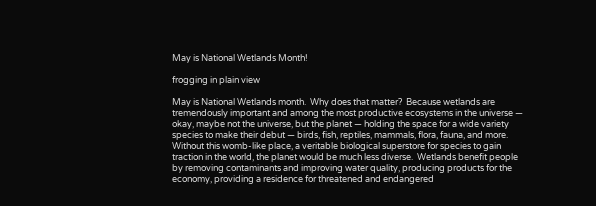May is National Wetlands Month!

frogging in plain view

May is National Wetlands month.  Why does that matter?  Because wetlands are tremendously important and among the most productive ecosystems in the universe — okay, maybe not the universe, but the planet — holding the space for a wide variety species to make their debut — birds, fish, reptiles, mammals, flora, fauna, and more.  Without this womb-like place, a veritable biological superstore for species to gain traction in the world, the planet would be much less diverse.  Wetlands benefit people by removing contaminants and improving water quality, producing products for the economy, providing a residence for threatened and endangered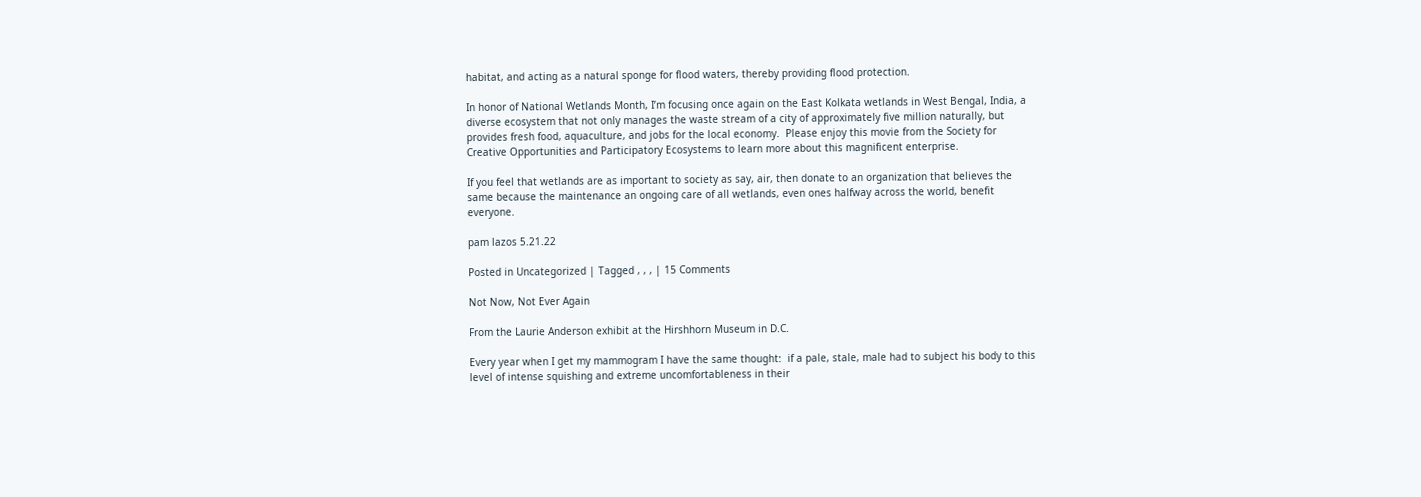habitat, and acting as a natural sponge for flood waters, thereby providing flood protection.

In honor of National Wetlands Month, I’m focusing once again on the East Kolkata wetlands in West Bengal, India, a diverse ecosystem that not only manages the waste stream of a city of approximately five million naturally, but provides fresh food, aquaculture, and jobs for the local economy.  Please enjoy this movie from the Society for Creative Opportunities and Participatory Ecosystems to learn more about this magnificent enterprise.

If you feel that wetlands are as important to society as say, air, then donate to an organization that believes the same because the maintenance an ongoing care of all wetlands, even ones halfway across the world, benefit everyone.

pam lazos 5.21.22

Posted in Uncategorized | Tagged , , , | 15 Comments

Not Now, Not Ever Again

From the Laurie Anderson exhibit at the Hirshhorn Museum in D.C.

Every year when I get my mammogram I have the same thought:  if a pale, stale, male had to subject his body to this level of intense squishing and extreme uncomfortableness in their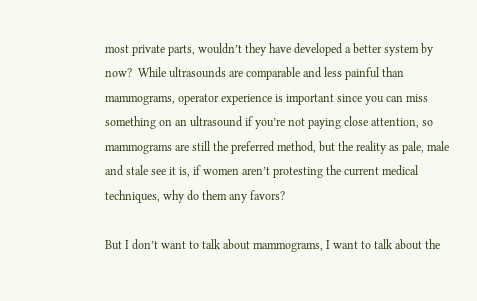most private parts, wouldn’t they have developed a better system by now?  While ultrasounds are comparable and less painful than mammograms, operator experience is important since you can miss something on an ultrasound if you’re not paying close attention, so mammograms are still the preferred method, but the reality as pale, male and stale see it is, if women aren’t protesting the current medical techniques, why do them any favors?

But I don’t want to talk about mammograms, I want to talk about the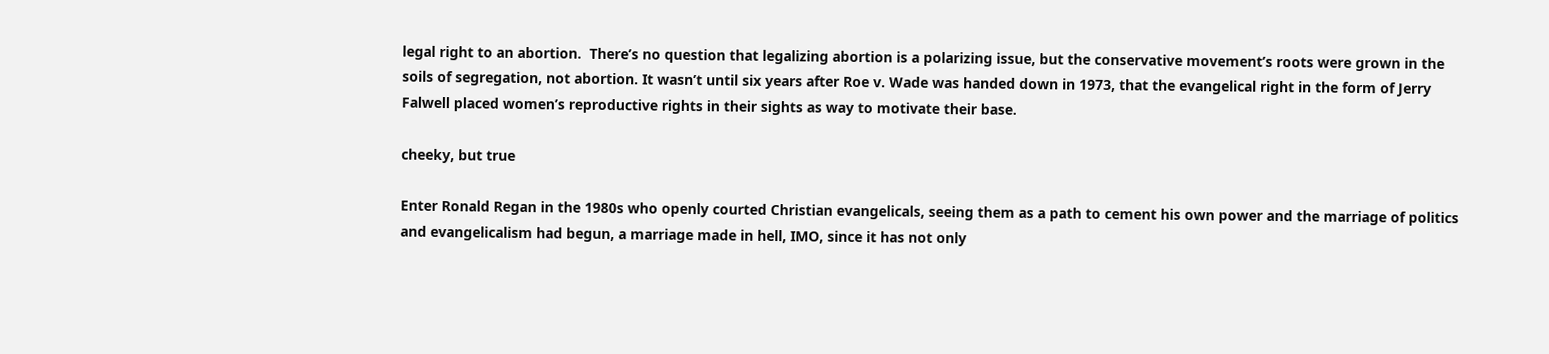legal right to an abortion.  There’s no question that legalizing abortion is a polarizing issue, but the conservative movement’s roots were grown in the soils of segregation, not abortion. It wasn’t until six years after Roe v. Wade was handed down in 1973, that the evangelical right in the form of Jerry Falwell placed women’s reproductive rights in their sights as way to motivate their base.

cheeky, but true

Enter Ronald Regan in the 1980s who openly courted Christian evangelicals, seeing them as a path to cement his own power and the marriage of politics and evangelicalism had begun, a marriage made in hell, IMO, since it has not only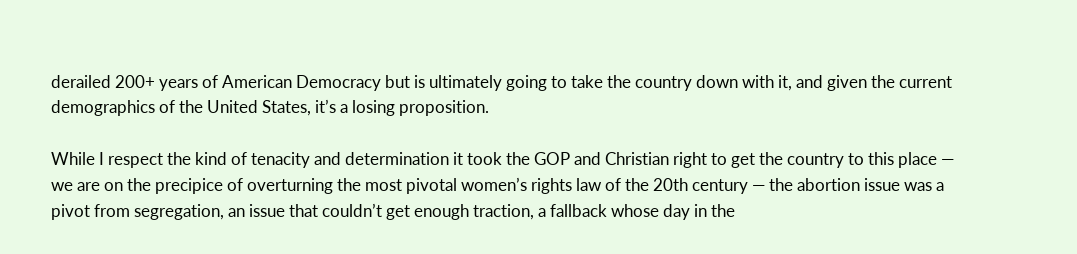derailed 200+ years of American Democracy but is ultimately going to take the country down with it, and given the current demographics of the United States, it’s a losing proposition.

While I respect the kind of tenacity and determination it took the GOP and Christian right to get the country to this place — we are on the precipice of overturning the most pivotal women’s rights law of the 20th century — the abortion issue was a pivot from segregation, an issue that couldn’t get enough traction, a fallback whose day in the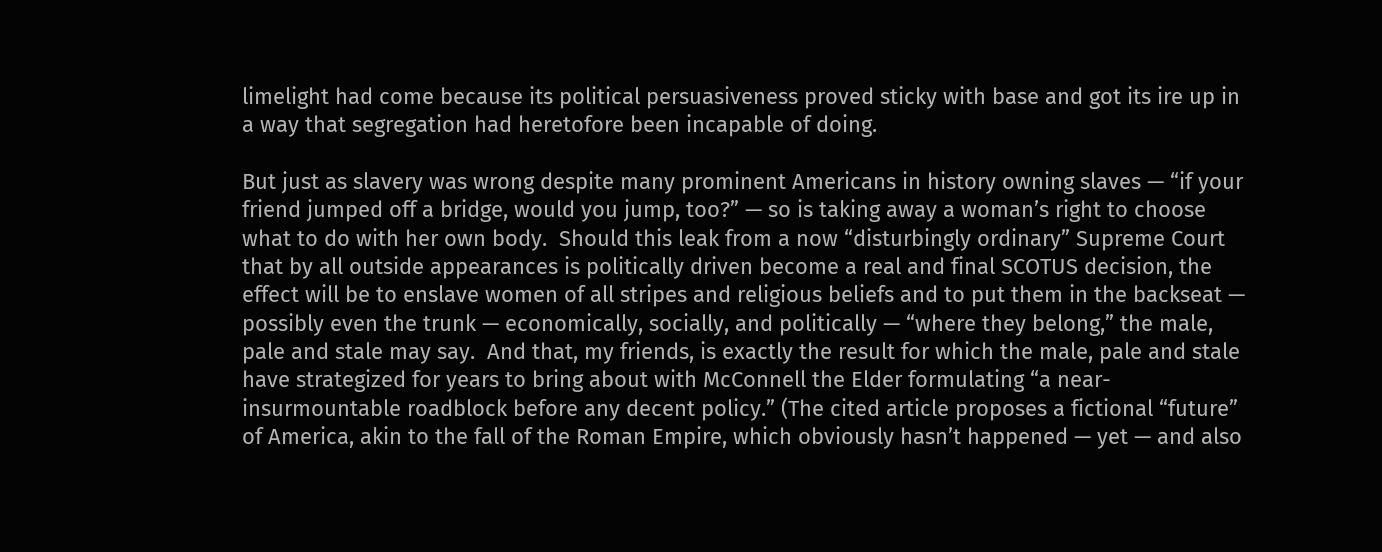limelight had come because its political persuasiveness proved sticky with base and got its ire up in a way that segregation had heretofore been incapable of doing.

But just as slavery was wrong despite many prominent Americans in history owning slaves — “if your friend jumped off a bridge, would you jump, too?” — so is taking away a woman’s right to choose what to do with her own body.  Should this leak from a now “disturbingly ordinary” Supreme Court that by all outside appearances is politically driven become a real and final SCOTUS decision, the effect will be to enslave women of all stripes and religious beliefs and to put them in the backseat — possibly even the trunk — economically, socially, and politically — “where they belong,” the male, pale and stale may say.  And that, my friends, is exactly the result for which the male, pale and stale have strategized for years to bring about with McConnell the Elder formulating “a near-insurmountable roadblock before any decent policy.” (The cited article proposes a fictional “future” of America, akin to the fall of the Roman Empire, which obviously hasn’t happened — yet — and also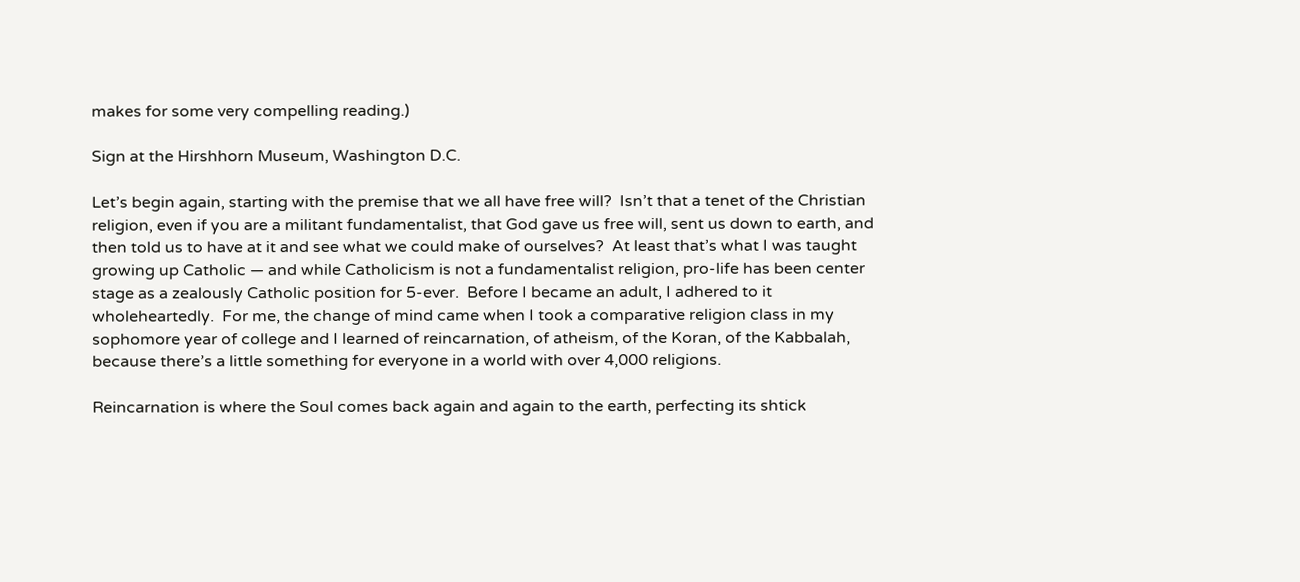makes for some very compelling reading.)

Sign at the Hirshhorn Museum, Washington D.C.

Let’s begin again, starting with the premise that we all have free will?  Isn’t that a tenet of the Christian religion, even if you are a militant fundamentalist, that God gave us free will, sent us down to earth, and then told us to have at it and see what we could make of ourselves?  At least that’s what I was taught growing up Catholic — and while Catholicism is not a fundamentalist religion, pro-life has been center stage as a zealously Catholic position for 5-ever.  Before I became an adult, I adhered to it wholeheartedly.  For me, the change of mind came when I took a comparative religion class in my sophomore year of college and I learned of reincarnation, of atheism, of the Koran, of the Kabbalah, because there’s a little something for everyone in a world with over 4,000 religions.

Reincarnation is where the Soul comes back again and again to the earth, perfecting its shtick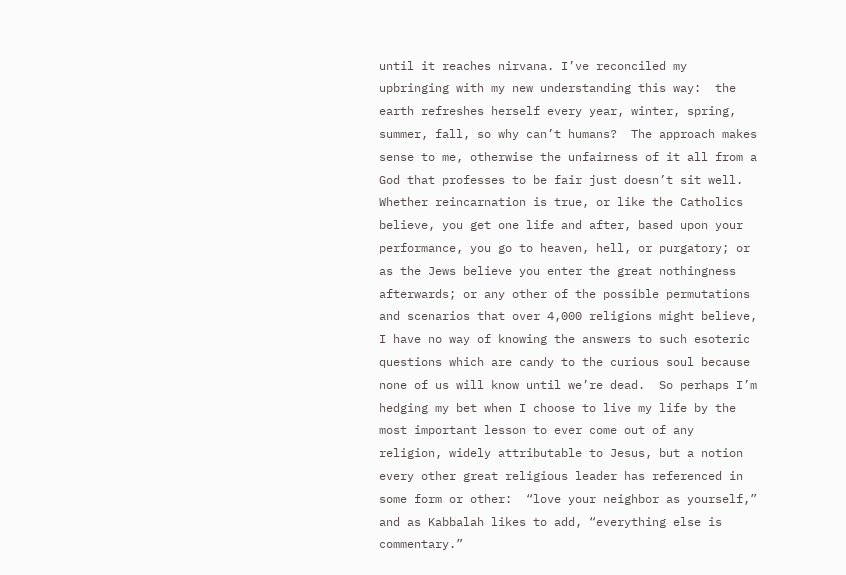until it reaches nirvana. I’ve reconciled my upbringing with my new understanding this way:  the earth refreshes herself every year, winter, spring, summer, fall, so why can’t humans?  The approach makes sense to me, otherwise the unfairness of it all from a God that professes to be fair just doesn’t sit well.  Whether reincarnation is true, or like the Catholics believe, you get one life and after, based upon your performance, you go to heaven, hell, or purgatory; or as the Jews believe you enter the great nothingness afterwards; or any other of the possible permutations and scenarios that over 4,000 religions might believe, I have no way of knowing the answers to such esoteric questions which are candy to the curious soul because none of us will know until we’re dead.  So perhaps I’m hedging my bet when I choose to live my life by the most important lesson to ever come out of any religion, widely attributable to Jesus, but a notion every other great religious leader has referenced in some form or other:  “love your neighbor as yourself,” and as Kabbalah likes to add, “everything else is commentary.”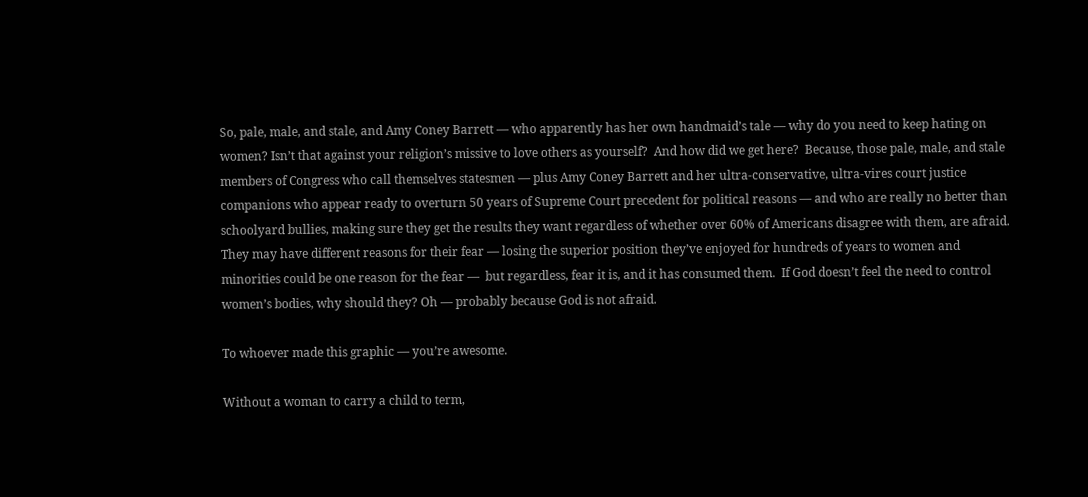So, pale, male, and stale, and Amy Coney Barrett — who apparently has her own handmaid’s tale — why do you need to keep hating on women? Isn’t that against your religion’s missive to love others as yourself?  And how did we get here?  Because, those pale, male, and stale members of Congress who call themselves statesmen — plus Amy Coney Barrett and her ultra-conservative, ultra-vires court justice companions who appear ready to overturn 50 years of Supreme Court precedent for political reasons — and who are really no better than schoolyard bullies, making sure they get the results they want regardless of whether over 60% of Americans disagree with them, are afraid.  They may have different reasons for their fear — losing the superior position they’ve enjoyed for hundreds of years to women and minorities could be one reason for the fear —  but regardless, fear it is, and it has consumed them.  If God doesn’t feel the need to control women’s bodies, why should they? Oh — probably because God is not afraid.

To whoever made this graphic — you’re awesome.

Without a woman to carry a child to term,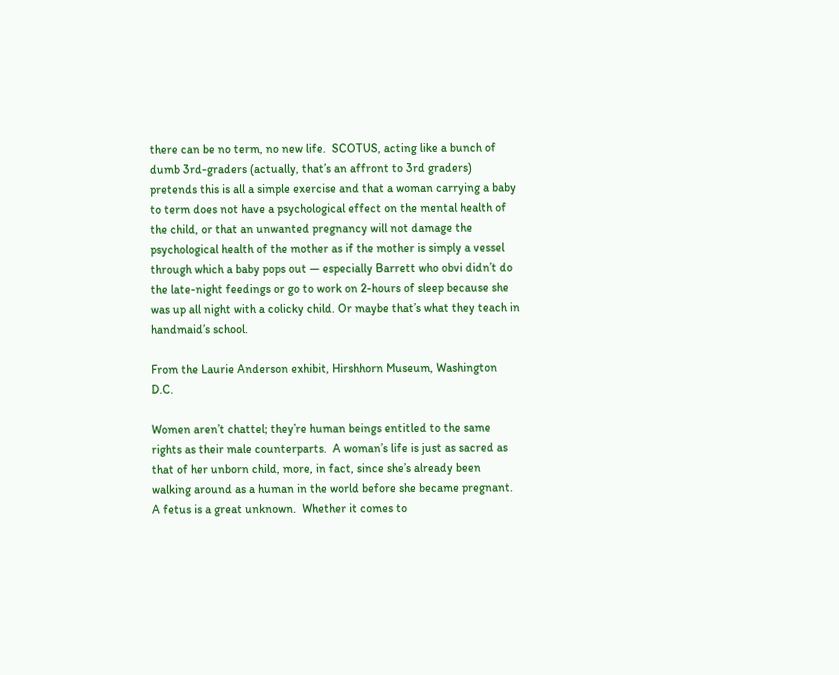there can be no term, no new life.  SCOTUS, acting like a bunch of dumb 3rd-graders (actually, that’s an affront to 3rd graders) pretends this is all a simple exercise and that a woman carrying a baby to term does not have a psychological effect on the mental health of the child, or that an unwanted pregnancy will not damage the psychological health of the mother as if the mother is simply a vessel through which a baby pops out — especially Barrett who obvi didn’t do the late-night feedings or go to work on 2-hours of sleep because she was up all night with a colicky child. Or maybe that’s what they teach in handmaid’s school.

From the Laurie Anderson exhibit, Hirshhorn Museum, Washington D.C.

Women aren’t chattel; they’re human beings entitled to the same rights as their male counterparts.  A woman’s life is just as sacred as that of her unborn child, more, in fact, since she’s already been walking around as a human in the world before she became pregnant.  A fetus is a great unknown.  Whether it comes to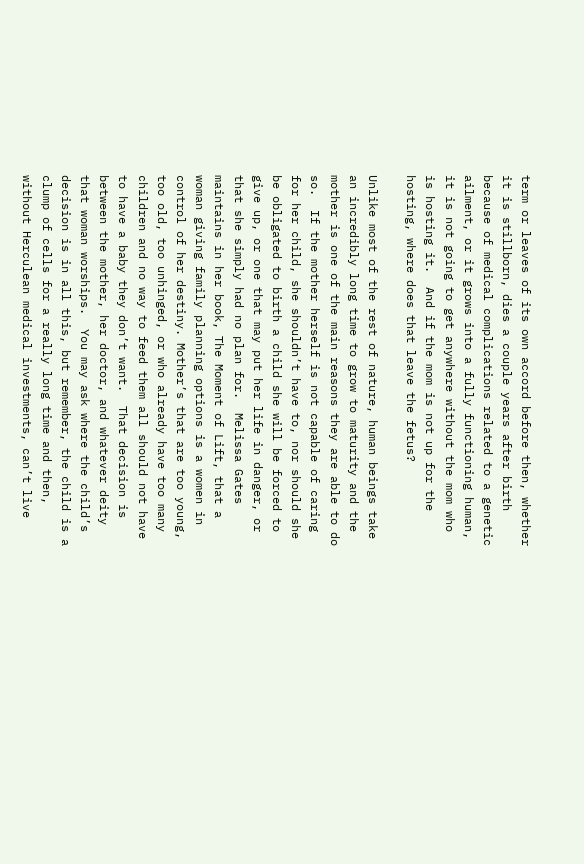term or leaves of its own accord before then, whether it is stillborn, dies a couple years after birth because of medical complications related to a genetic ailment, or it grows into a fully functioning human, it is not going to get anywhere without the mom who is hosting it.  And if the mom is not up for the hosting, where does that leave the fetus?

Unlike most of the rest of nature, human beings take an incredibly long time to grow to maturity and the mother is one of the main reasons they are able to do so.  If the mother herself is not capable of caring for her child, she shouldn’t have to, nor should she be obligated to birth a child she will be forced to give up, or one that may put her life in danger, or that she simply had no plan for.  Melissa Gates maintains in her book, The Moment of Lift, that a woman giving family planning options is a women in control of her destiny. Mother’s that are too young, too old, too unhinged, or who already have too many children and no way to feed them all should not have to have a baby they don’t want.  That decision is between the mother, her doctor, and whatever deity that woman worships.  You may ask where the child’s decision is in all this, but remember, the child is a clump of cells for a really long time and then, without Herculean medical investments, can’t live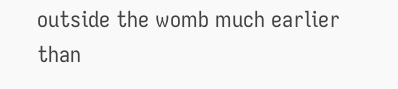outside the womb much earlier than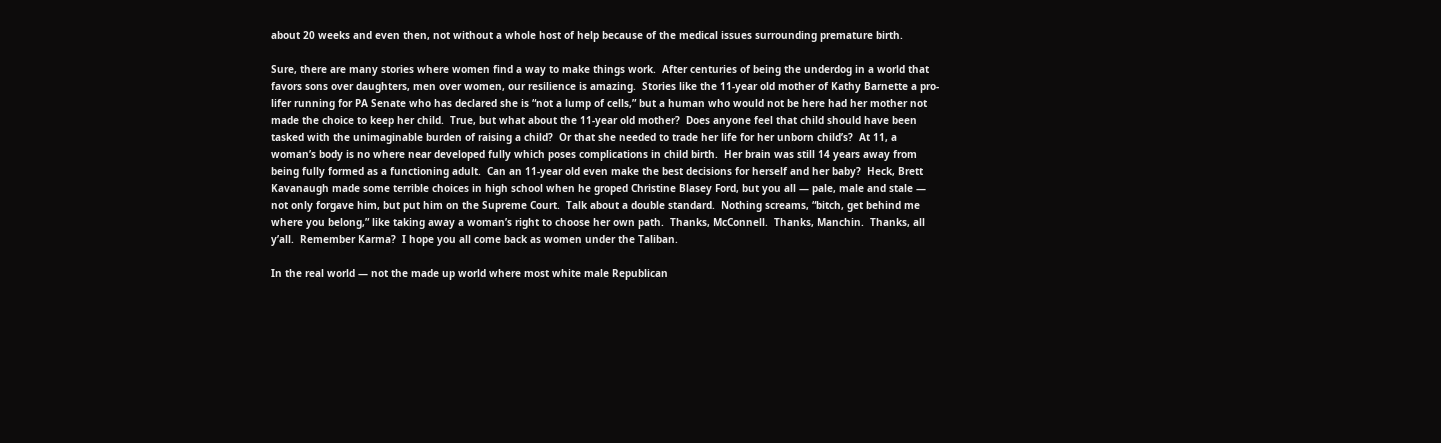about 20 weeks and even then, not without a whole host of help because of the medical issues surrounding premature birth.

Sure, there are many stories where women find a way to make things work.  After centuries of being the underdog in a world that favors sons over daughters, men over women, our resilience is amazing.  Stories like the 11-year old mother of Kathy Barnette a pro-lifer running for PA Senate who has declared she is “not a lump of cells,” but a human who would not be here had her mother not made the choice to keep her child.  True, but what about the 11-year old mother?  Does anyone feel that child should have been tasked with the unimaginable burden of raising a child?  Or that she needed to trade her life for her unborn child’s?  At 11, a woman’s body is no where near developed fully which poses complications in child birth.  Her brain was still 14 years away from being fully formed as a functioning adult.  Can an 11-year old even make the best decisions for herself and her baby?  Heck, Brett Kavanaugh made some terrible choices in high school when he groped Christine Blasey Ford, but you all — pale, male and stale — not only forgave him, but put him on the Supreme Court.  Talk about a double standard.  Nothing screams, “bitch, get behind me where you belong,” like taking away a woman’s right to choose her own path.  Thanks, McConnell.  Thanks, Manchin.  Thanks, all y’all.  Remember Karma?  I hope you all come back as women under the Taliban.

In the real world — not the made up world where most white male Republican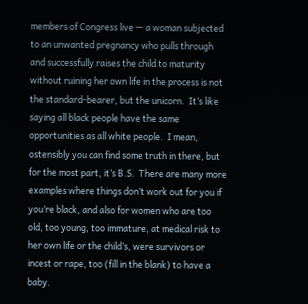members of Congress live — a woman subjected to an unwanted pregnancy who pulls through and successfully raises the child to maturity without ruining her own life in the process is not the standard-bearer, but the unicorn.  It’s like saying all black people have the same opportunities as all white people.  I mean, ostensibly you can find some truth in there, but for the most part, it’s B.S.  There are many more examples where things don’t work out for you if you’re black, and also for women who are too old, too young, too immature, at medical risk to her own life or the child’s, were survivors or incest or rape, too (fill in the blank) to have a baby.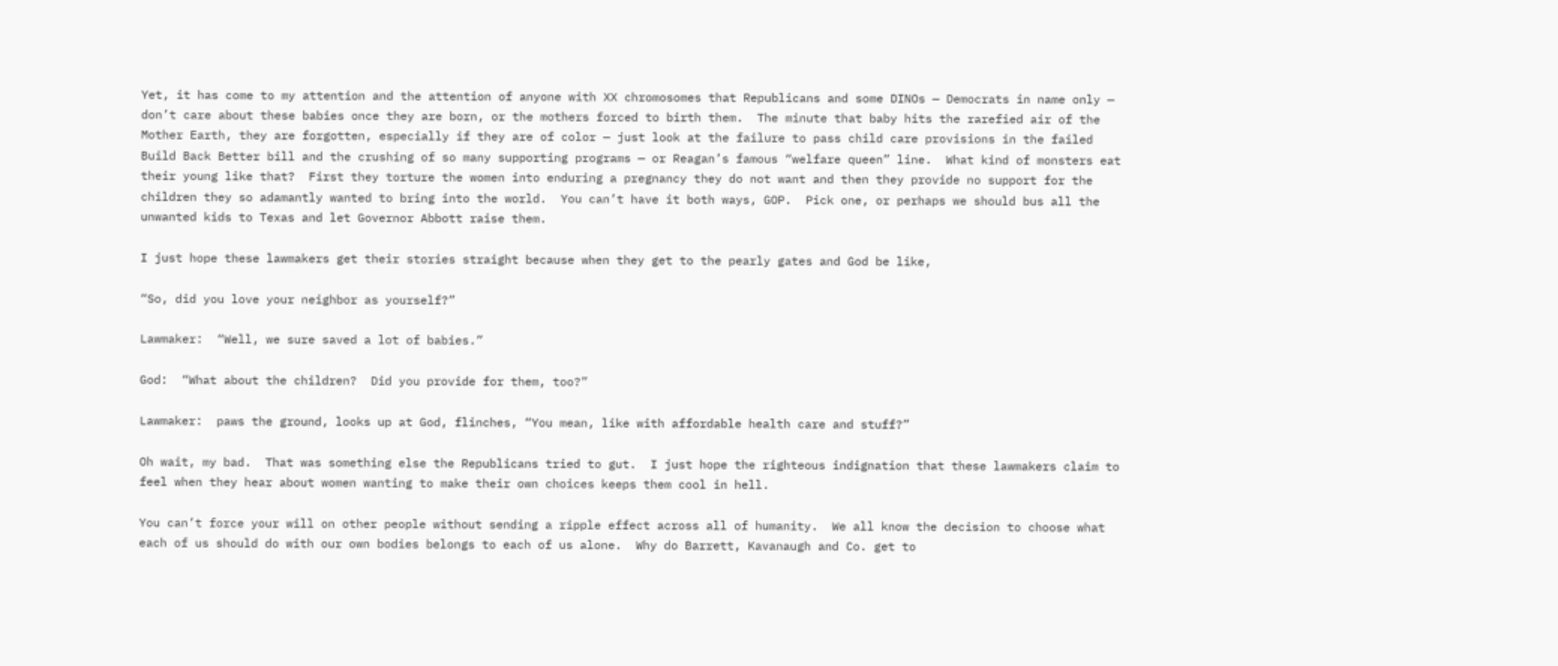Yet, it has come to my attention and the attention of anyone with XX chromosomes that Republicans and some DINOs — Democrats in name only — don’t care about these babies once they are born, or the mothers forced to birth them.  The minute that baby hits the rarefied air of the Mother Earth, they are forgotten, especially if they are of color — just look at the failure to pass child care provisions in the failed Build Back Better bill and the crushing of so many supporting programs — or Reagan’s famous “welfare queen” line.  What kind of monsters eat their young like that?  First they torture the women into enduring a pregnancy they do not want and then they provide no support for the children they so adamantly wanted to bring into the world.  You can’t have it both ways, GOP.  Pick one, or perhaps we should bus all the unwanted kids to Texas and let Governor Abbott raise them.

I just hope these lawmakers get their stories straight because when they get to the pearly gates and God be like,

“So, did you love your neighbor as yourself?”

Lawmaker:  “Well, we sure saved a lot of babies.”

God:  “What about the children?  Did you provide for them, too?”

Lawmaker:  paws the ground, looks up at God, flinches, “You mean, like with affordable health care and stuff?”

Oh wait, my bad.  That was something else the Republicans tried to gut.  I just hope the righteous indignation that these lawmakers claim to feel when they hear about women wanting to make their own choices keeps them cool in hell.

You can’t force your will on other people without sending a ripple effect across all of humanity.  We all know the decision to choose what each of us should do with our own bodies belongs to each of us alone.  Why do Barrett, Kavanaugh and Co. get to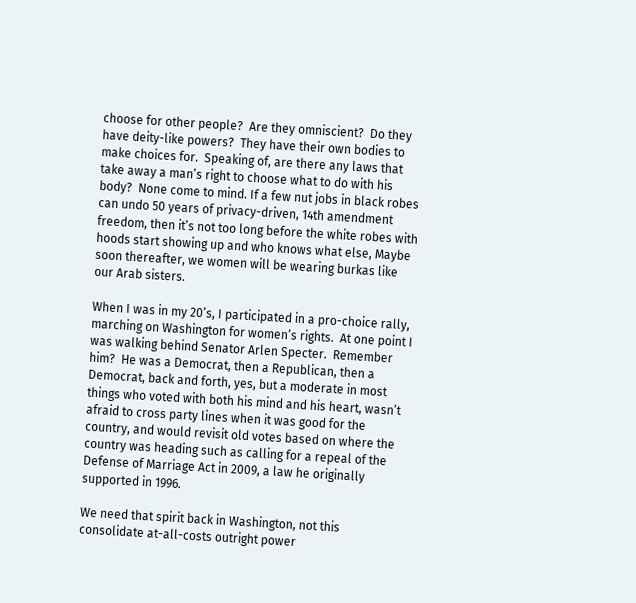choose for other people?  Are they omniscient?  Do they have deity-like powers?  They have their own bodies to make choices for.  Speaking of, are there any laws that take away a man’s right to choose what to do with his body?  None come to mind. If a few nut jobs in black robes can undo 50 years of privacy-driven, 14th amendment freedom, then it’s not too long before the white robes with hoods start showing up and who knows what else, Maybe soon thereafter, we women will be wearing burkas like our Arab sisters.

When I was in my 20’s, I participated in a pro-choice rally, marching on Washington for women’s rights.  At one point I was walking behind Senator Arlen Specter.  Remember him?  He was a Democrat, then a Republican, then a Democrat, back and forth, yes, but a moderate in most things who voted with both his mind and his heart, wasn’t afraid to cross party lines when it was good for the country, and would revisit old votes based on where the country was heading such as calling for a repeal of the Defense of Marriage Act in 2009, a law he originally supported in 1996.

We need that spirit back in Washington, not this consolidate at-all-costs outright power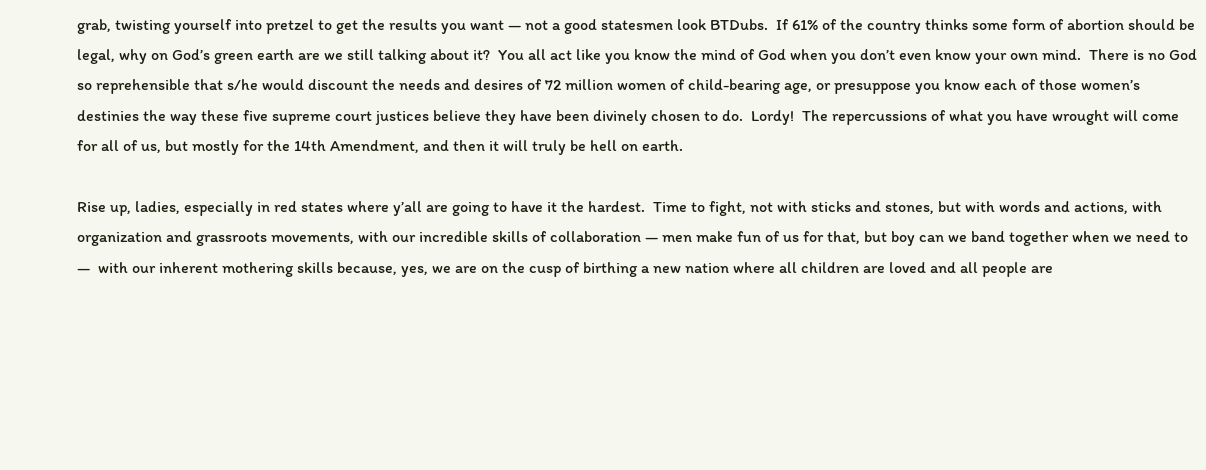grab, twisting yourself into pretzel to get the results you want — not a good statesmen look BTDubs.  If 61% of the country thinks some form of abortion should be legal, why on God’s green earth are we still talking about it?  You all act like you know the mind of God when you don’t even know your own mind.  There is no God so reprehensible that s/he would discount the needs and desires of 72 million women of child-bearing age, or presuppose you know each of those women’s destinies the way these five supreme court justices believe they have been divinely chosen to do.  Lordy!  The repercussions of what you have wrought will come for all of us, but mostly for the 14th Amendment, and then it will truly be hell on earth.

Rise up, ladies, especially in red states where y’all are going to have it the hardest.  Time to fight, not with sticks and stones, but with words and actions, with organization and grassroots movements, with our incredible skills of collaboration — men make fun of us for that, but boy can we band together when we need to —  with our inherent mothering skills because, yes, we are on the cusp of birthing a new nation where all children are loved and all people are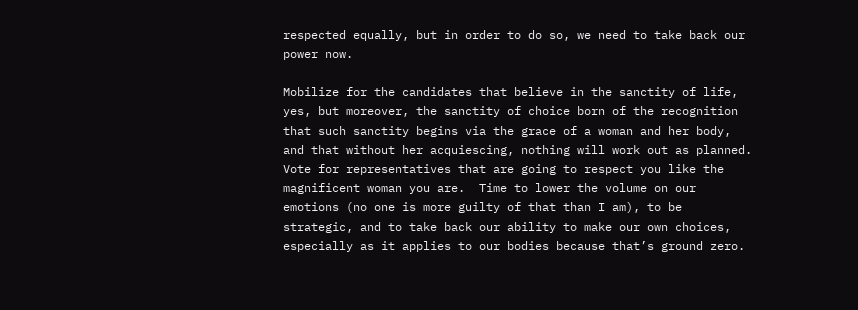respected equally, but in order to do so, we need to take back our power now.

Mobilize for the candidates that believe in the sanctity of life, yes, but moreover, the sanctity of choice born of the recognition that such sanctity begins via the grace of a woman and her body, and that without her acquiescing, nothing will work out as planned.  Vote for representatives that are going to respect you like the magnificent woman you are.  Time to lower the volume on our emotions (no one is more guilty of that than I am), to be strategic, and to take back our ability to make our own choices, especially as it applies to our bodies because that’s ground zero.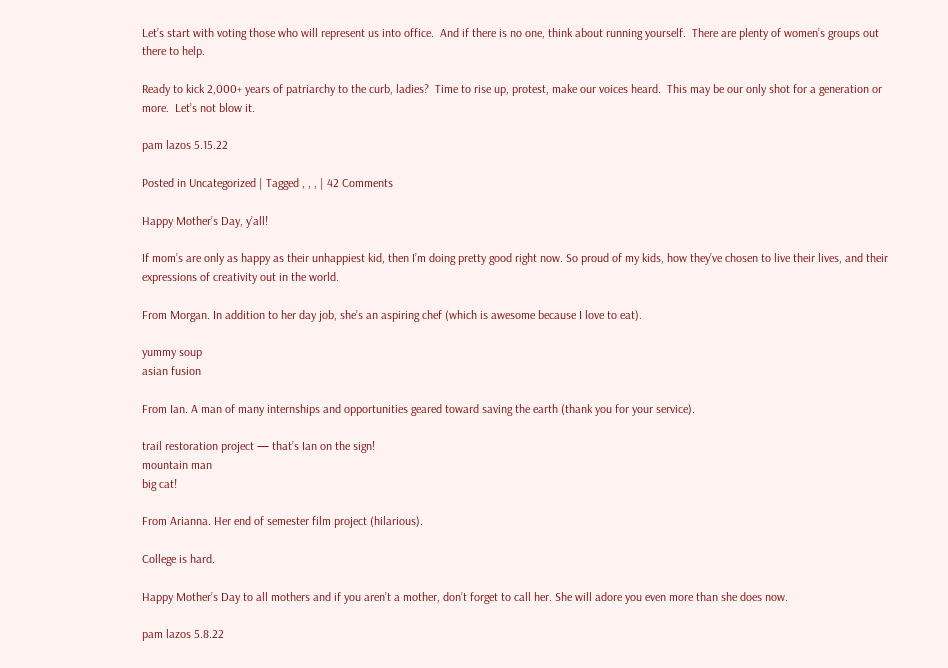Let’s start with voting those who will represent us into office.  And if there is no one, think about running yourself.  There are plenty of women’s groups out there to help.

Ready to kick 2,000+ years of patriarchy to the curb, ladies?  Time to rise up, protest, make our voices heard.  This may be our only shot for a generation or more.  Let’s not blow it.

pam lazos 5.15.22

Posted in Uncategorized | Tagged , , , | 42 Comments

Happy Mother’s Day, y’all!

If mom’s are only as happy as their unhappiest kid, then I’m doing pretty good right now. So proud of my kids, how they’ve chosen to live their lives, and their expressions of creativity out in the world.

From Morgan. In addition to her day job, she’s an aspiring chef (which is awesome because I love to eat).

yummy soup
asian fusion

From Ian. A man of many internships and opportunities geared toward saving the earth (thank you for your service).

trail restoration project — that’s Ian on the sign!
mountain man
big cat!

From Arianna. Her end of semester film project (hilarious).

College is hard.

Happy Mother’s Day to all mothers and if you aren’t a mother, don’t forget to call her. She will adore you even more than she does now.

pam lazos 5.8.22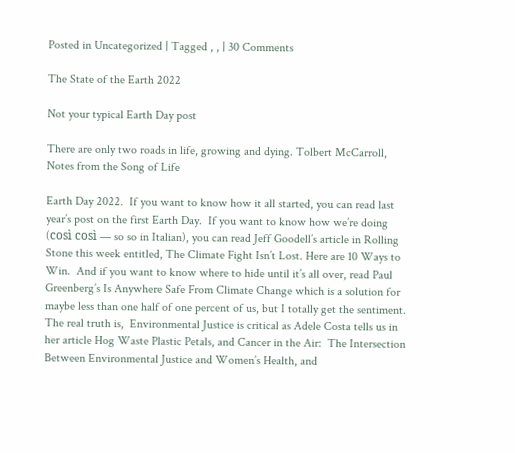Posted in Uncategorized | Tagged , , | 30 Comments

The State of the Earth 2022

Not your typical Earth Day post

There are only two roads in life, growing and dying. Tolbert McCarroll, Notes from the Song of Life

Earth Day 2022.  If you want to know how it all started, you can read last year’s post on the first Earth Day.  If you want to know how we’re doing (così così — so so in Italian), you can read Jeff Goodell’s article in Rolling Stone this week entitled, The Climate Fight Isn’t Lost. Here are 10 Ways to Win.  And if you want to know where to hide until it’s all over, read Paul Greenberg’s Is Anywhere Safe From Climate Change which is a solution for maybe less than one half of one percent of us, but I totally get the sentiment.  The real truth is,  Environmental Justice is critical as Adele Costa tells us in her article Hog Waste Plastic Petals, and Cancer in the Air:  The Intersection Between Environmental Justice and Women’s Health, and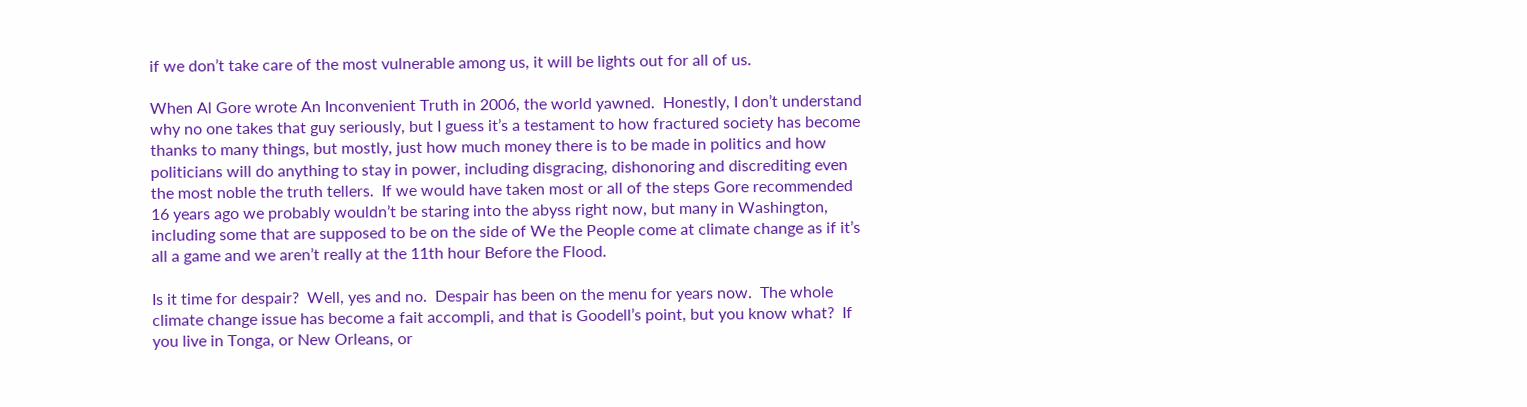if we don’t take care of the most vulnerable among us, it will be lights out for all of us.

When Al Gore wrote An Inconvenient Truth in 2006, the world yawned.  Honestly, I don’t understand why no one takes that guy seriously, but I guess it’s a testament to how fractured society has become thanks to many things, but mostly, just how much money there is to be made in politics and how politicians will do anything to stay in power, including disgracing, dishonoring and discrediting even the most noble the truth tellers.  If we would have taken most or all of the steps Gore recommended 16 years ago we probably wouldn’t be staring into the abyss right now, but many in Washington, including some that are supposed to be on the side of We the People come at climate change as if it’s all a game and we aren’t really at the 11th hour Before the Flood.

Is it time for despair?  Well, yes and no.  Despair has been on the menu for years now.  The whole climate change issue has become a fait accompli, and that is Goodell’s point, but you know what?  If you live in Tonga, or New Orleans, or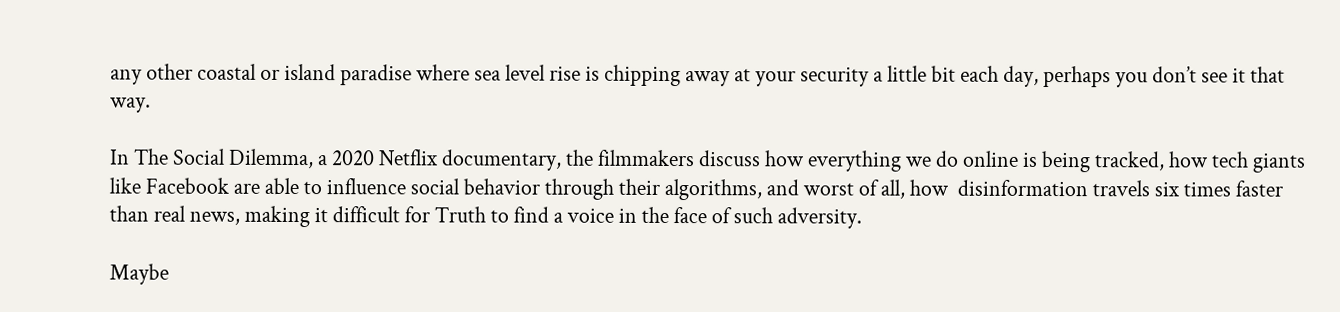any other coastal or island paradise where sea level rise is chipping away at your security a little bit each day, perhaps you don’t see it that way.

In The Social Dilemma, a 2020 Netflix documentary, the filmmakers discuss how everything we do online is being tracked, how tech giants like Facebook are able to influence social behavior through their algorithms, and worst of all, how  disinformation travels six times faster than real news, making it difficult for Truth to find a voice in the face of such adversity.

Maybe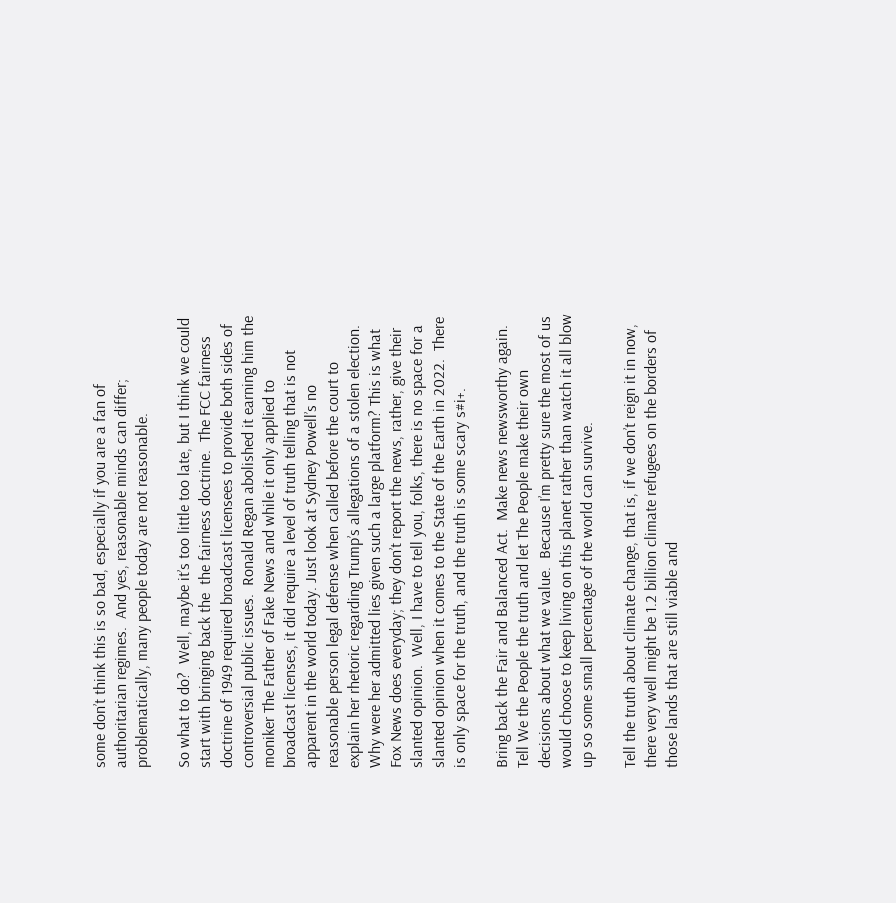some don’t think this is so bad, especially if you are a fan of authoritarian regimes.  And yes, reasonable minds can differ; problematically, many people today are not reasonable.

So what to do?  Well, maybe it’s too little too late, but I think we could start with bringing back the  the fairness doctrine.  The FCC fairness doctrine of 1949 required broadcast licensees to provide both sides of controversial public issues.  Ronald Regan abolished it earning him the moniker The Father of Fake News and while it only applied to broadcast licenses, it did require a level of truth telling that is not apparent in the world today. Just look at Sydney Powell’s no reasonable person legal defense when called before the court to explain her rhetoric regarding Trump’s allegations of a stolen election.  Why were her admitted lies given such a large platform? This is what Fox News does everyday; they don’t report the news, rather, give their slanted opinion.  Well, I have to tell you, folks, there is no space for a slanted opinion when it comes to the State of the Earth in 2022.  There is only space for the truth, and the truth is some scary s#i+.

Bring back the Fair and Balanced Act.  Make news newsworthy again. Tell We the People the truth and let The People make their own decisions about what we value.  Because I’m pretty sure the most of us would choose to keep living on this planet rather than watch it all blow up so some small percentage of the world can survive.

Tell the truth about climate change, that is, if we don’t reign it in now, there very well might be 1.2 billion climate refugees on the borders of those lands that are still viable and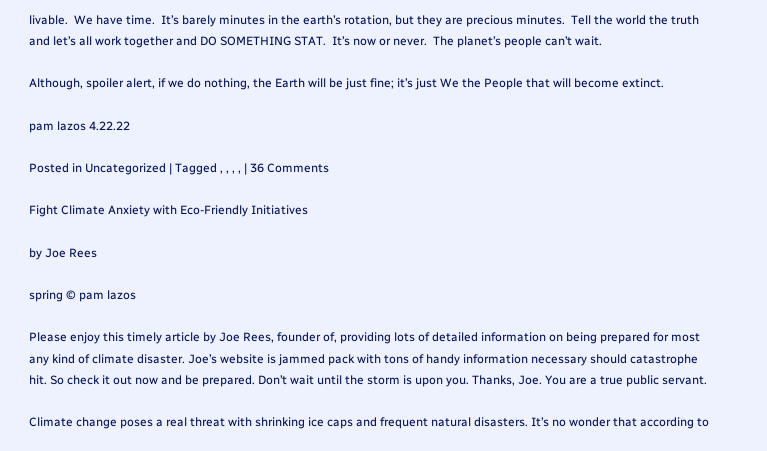livable.  We have time.  It’s barely minutes in the earth’s rotation, but they are precious minutes.  Tell the world the truth and let’s all work together and DO SOMETHING STAT.  It’s now or never.  The planet’s people can’t wait.

Although, spoiler alert, if we do nothing, the Earth will be just fine; it’s just We the People that will become extinct.

pam lazos 4.22.22

Posted in Uncategorized | Tagged , , , , | 36 Comments

Fight Climate Anxiety with Eco-Friendly Initiatives

by Joe Rees

spring © pam lazos

Please enjoy this timely article by Joe Rees, founder of, providing lots of detailed information on being prepared for most any kind of climate disaster. Joe’s website is jammed pack with tons of handy information necessary should catastrophe hit. So check it out now and be prepared. Don’t wait until the storm is upon you. Thanks, Joe. You are a true public servant.

Climate change poses a real threat with shrinking ice caps and frequent natural disasters. It’s no wonder that according to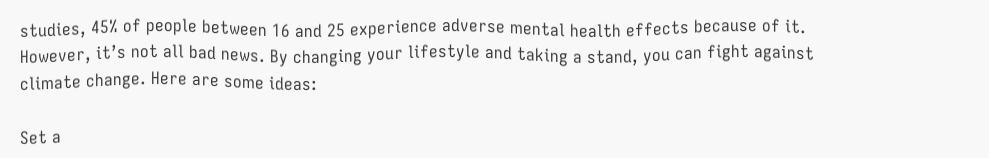studies, 45% of people between 16 and 25 experience adverse mental health effects because of it. However, it’s not all bad news. By changing your lifestyle and taking a stand, you can fight against climate change. Here are some ideas:

Set a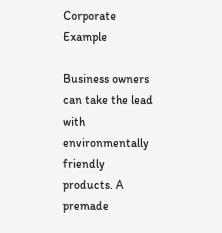Corporate Example

Business owners can take the lead with environmentally friendly products. A premade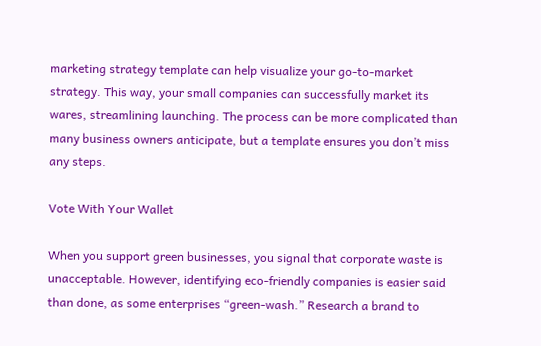marketing strategy template can help visualize your go-to-market strategy. This way, your small companies can successfully market its wares, streamlining launching. The process can be more complicated than many business owners anticipate, but a template ensures you don’t miss any steps.

Vote With Your Wallet

When you support green businesses, you signal that corporate waste is unacceptable. However, identifying eco-friendly companies is easier said than done, as some enterprises “green-wash.” Research a brand to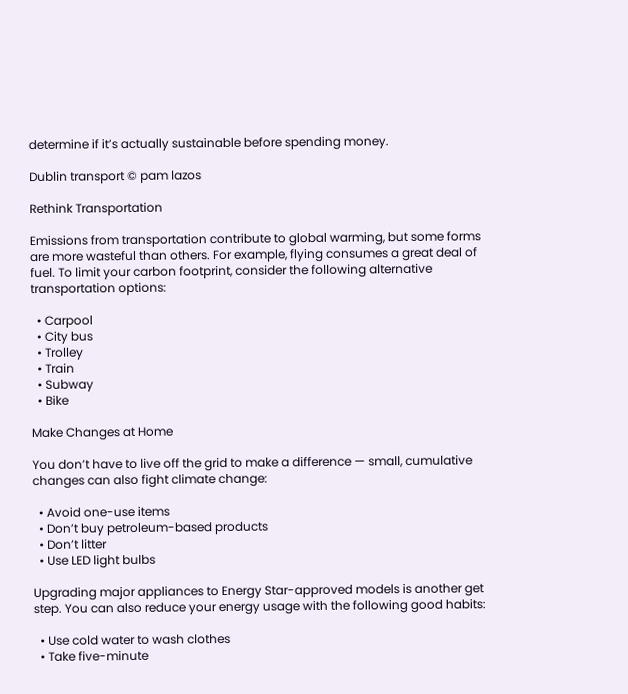determine if it’s actually sustainable before spending money.

Dublin transport © pam lazos

Rethink Transportation

Emissions from transportation contribute to global warming, but some forms are more wasteful than others. For example, flying consumes a great deal of fuel. To limit your carbon footprint, consider the following alternative transportation options:

  • Carpool
  • City bus
  • Trolley
  • Train
  • Subway
  • Bike

Make Changes at Home

You don’t have to live off the grid to make a difference — small, cumulative changes can also fight climate change:

  • Avoid one-use items
  • Don’t buy petroleum-based products
  • Don’t litter
  • Use LED light bulbs

Upgrading major appliances to Energy Star-approved models is another get step. You can also reduce your energy usage with the following good habits:

  • Use cold water to wash clothes
  • Take five-minute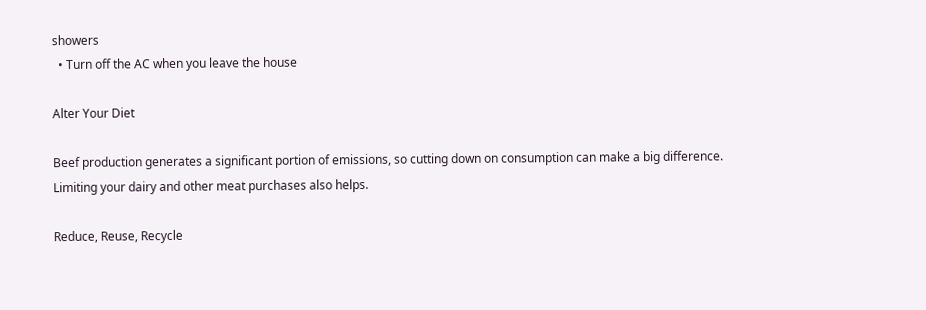showers
  • Turn off the AC when you leave the house

Alter Your Diet

Beef production generates a significant portion of emissions, so cutting down on consumption can make a big difference. Limiting your dairy and other meat purchases also helps.

Reduce, Reuse, Recycle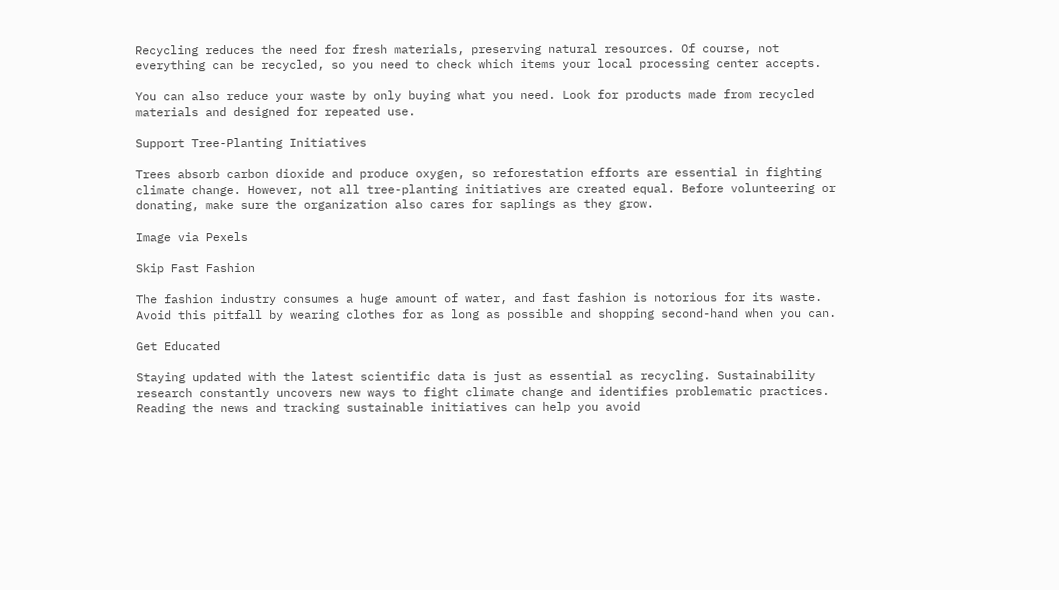Recycling reduces the need for fresh materials, preserving natural resources. Of course, not everything can be recycled, so you need to check which items your local processing center accepts.

You can also reduce your waste by only buying what you need. Look for products made from recycled materials and designed for repeated use.

Support Tree-Planting Initiatives

Trees absorb carbon dioxide and produce oxygen, so reforestation efforts are essential in fighting climate change. However, not all tree-planting initiatives are created equal. Before volunteering or donating, make sure the organization also cares for saplings as they grow.

Image via Pexels

Skip Fast Fashion

The fashion industry consumes a huge amount of water, and fast fashion is notorious for its waste. Avoid this pitfall by wearing clothes for as long as possible and shopping second-hand when you can.

Get Educated

Staying updated with the latest scientific data is just as essential as recycling. Sustainability research constantly uncovers new ways to fight climate change and identifies problematic practices. Reading the news and tracking sustainable initiatives can help you avoid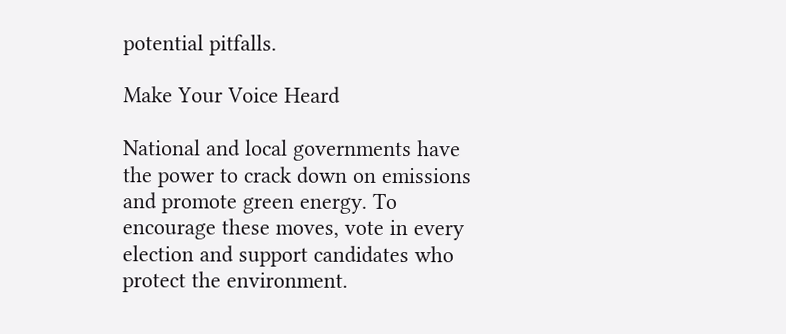potential pitfalls.

Make Your Voice Heard

National and local governments have the power to crack down on emissions and promote green energy. To encourage these moves, vote in every election and support candidates who protect the environment.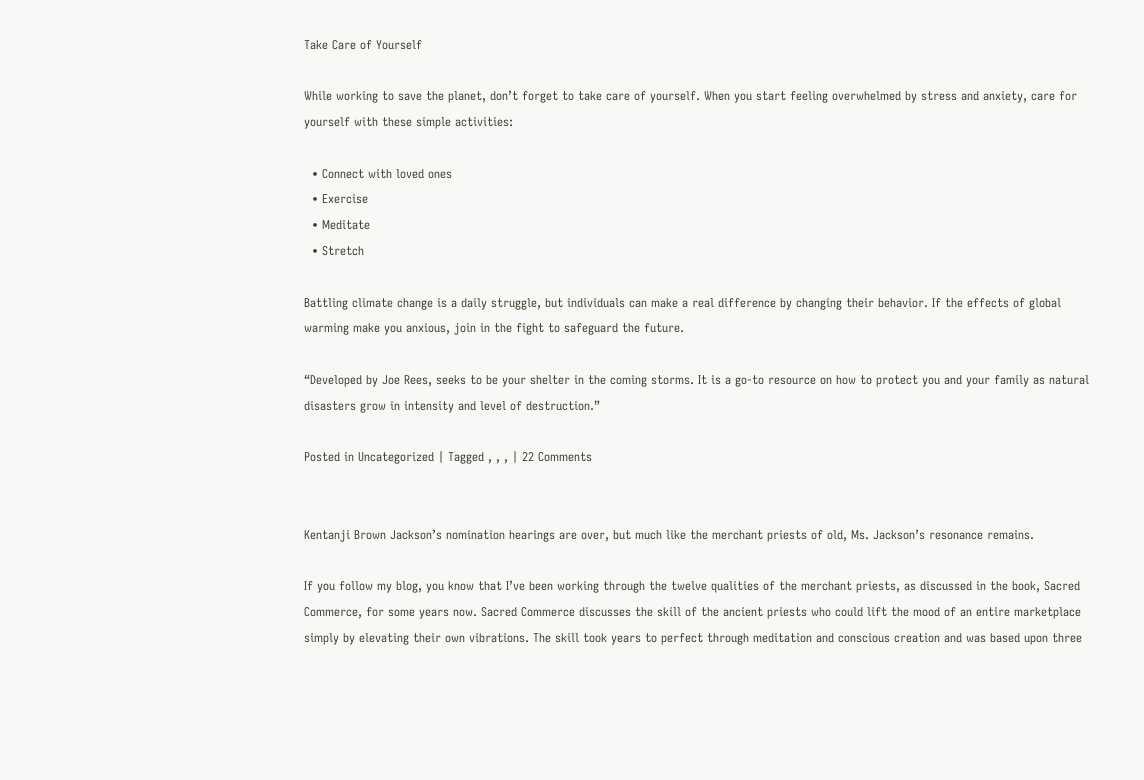Take Care of Yourself

While working to save the planet, don’t forget to take care of yourself. When you start feeling overwhelmed by stress and anxiety, care for yourself with these simple activities:

  • Connect with loved ones
  • Exercise
  • Meditate
  • Stretch

Battling climate change is a daily struggle, but individuals can make a real difference by changing their behavior. If the effects of global warming make you anxious, join in the fight to safeguard the future.

“Developed by Joe Rees, seeks to be your shelter in the coming storms. It is a go-to resource on how to protect you and your family as natural disasters grow in intensity and level of destruction.”

Posted in Uncategorized | Tagged , , , | 22 Comments


Kentanji Brown Jackson’s nomination hearings are over, but much like the merchant priests of old, Ms. Jackson’s resonance remains.

If you follow my blog, you know that I’ve been working through the twelve qualities of the merchant priests, as discussed in the book, Sacred Commerce, for some years now. Sacred Commerce discusses the skill of the ancient priests who could lift the mood of an entire marketplace simply by elevating their own vibrations. The skill took years to perfect through meditation and conscious creation and was based upon three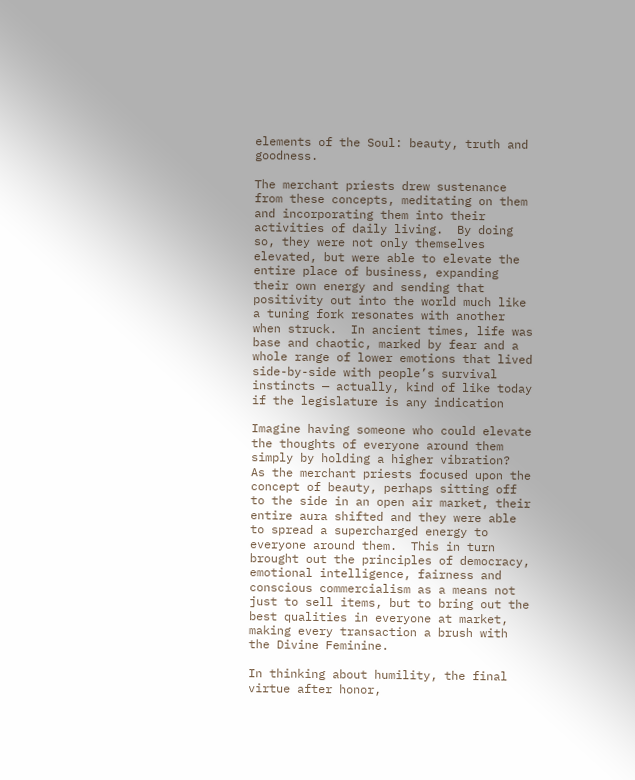elements of the Soul: beauty, truth and goodness.

The merchant priests drew sustenance from these concepts, meditating on them and incorporating them into their activities of daily living.  By doing so, they were not only themselves elevated, but were able to elevate the entire place of business, expanding their own energy and sending that positivity out into the world much like a tuning fork resonates with another when struck.  In ancient times, life was base and chaotic, marked by fear and a whole range of lower emotions that lived side-by-side with people’s survival instincts — actually, kind of like today if the legislature is any indication

Imagine having someone who could elevate the thoughts of everyone around them simply by holding a higher vibration?  As the merchant priests focused upon the concept of beauty, perhaps sitting off to the side in an open air market, their entire aura shifted and they were able to spread a supercharged energy to everyone around them.  This in turn brought out the principles of democracy, emotional intelligence, fairness and conscious commercialism as a means not just to sell items, but to bring out the best qualities in everyone at market, making every transaction a brush with the Divine Feminine.

In thinking about humility, the final virtue after honor,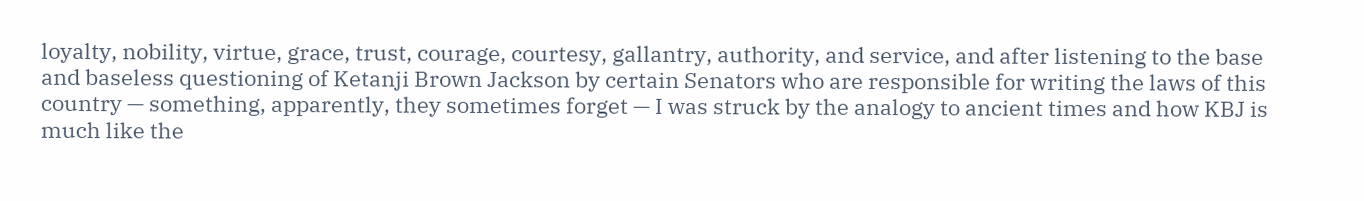loyalty, nobility, virtue, grace, trust, courage, courtesy, gallantry, authority, and service, and after listening to the base and baseless questioning of Ketanji Brown Jackson by certain Senators who are responsible for writing the laws of this country — something, apparently, they sometimes forget — I was struck by the analogy to ancient times and how KBJ is much like the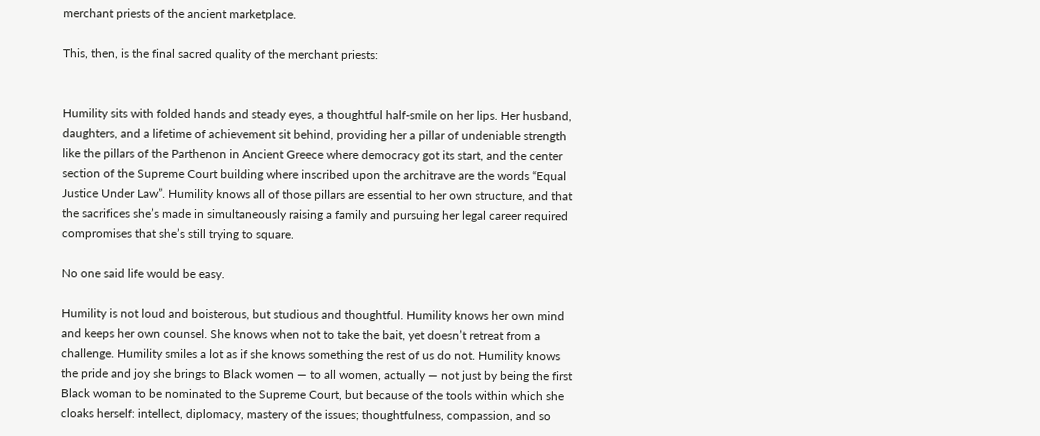merchant priests of the ancient marketplace.

This, then, is the final sacred quality of the merchant priests:


Humility sits with folded hands and steady eyes, a thoughtful half-smile on her lips. Her husband, daughters, and a lifetime of achievement sit behind, providing her a pillar of undeniable strength like the pillars of the Parthenon in Ancient Greece where democracy got its start, and the center section of the Supreme Court building where inscribed upon the architrave are the words “Equal Justice Under Law”. Humility knows all of those pillars are essential to her own structure, and that the sacrifices she’s made in simultaneously raising a family and pursuing her legal career required compromises that she’s still trying to square.

No one said life would be easy.

Humility is not loud and boisterous, but studious and thoughtful. Humility knows her own mind and keeps her own counsel. She knows when not to take the bait, yet doesn’t retreat from a challenge. Humility smiles a lot as if she knows something the rest of us do not. Humility knows the pride and joy she brings to Black women — to all women, actually — not just by being the first Black woman to be nominated to the Supreme Court, but because of the tools within which she cloaks herself: intellect, diplomacy, mastery of the issues; thoughtfulness, compassion, and so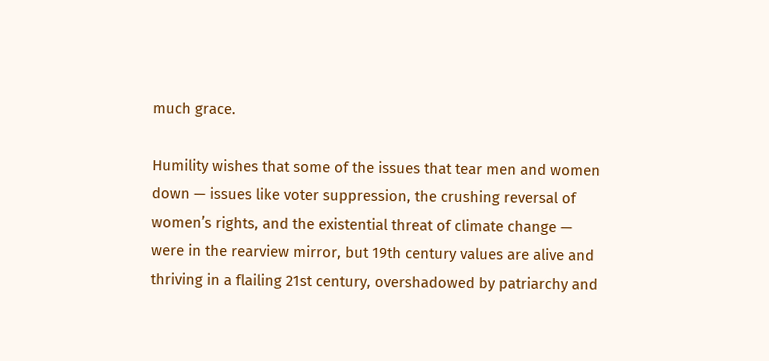much grace.

Humility wishes that some of the issues that tear men and women down — issues like voter suppression, the crushing reversal of women’s rights, and the existential threat of climate change — were in the rearview mirror, but 19th century values are alive and thriving in a flailing 21st century, overshadowed by patriarchy and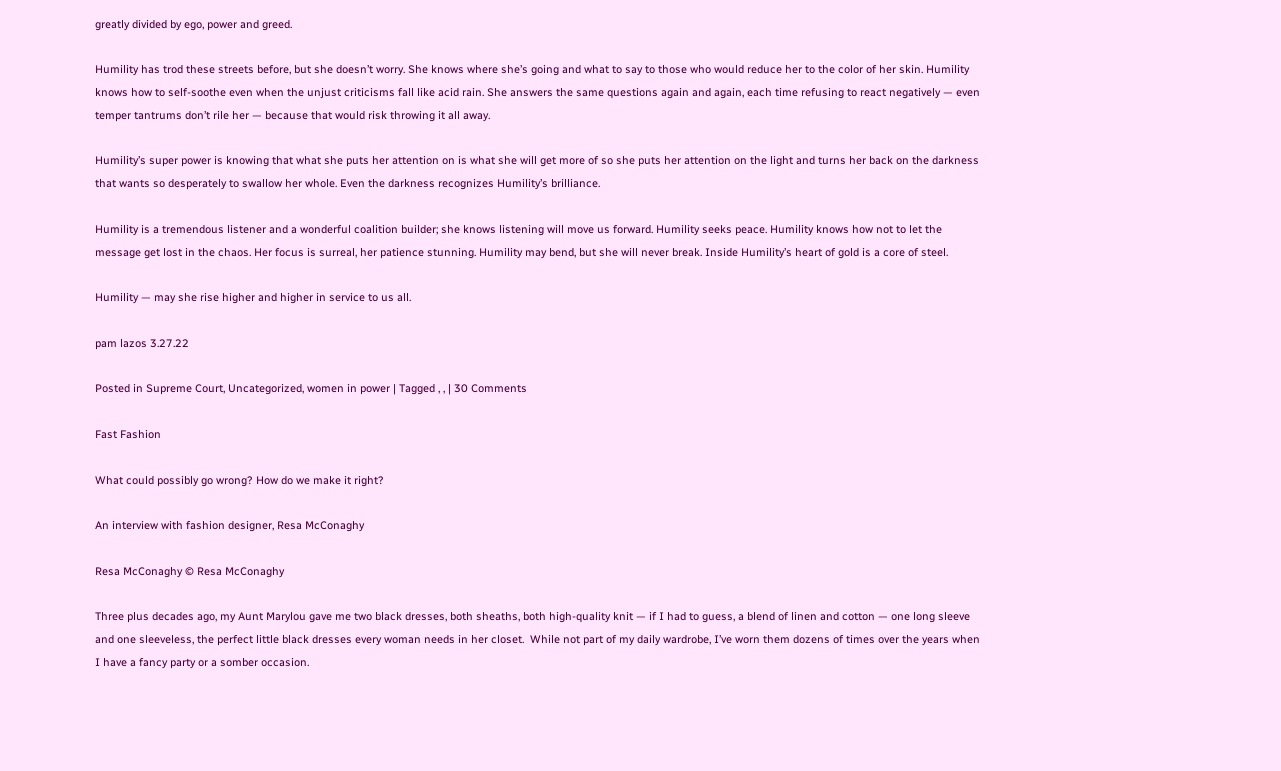greatly divided by ego, power and greed.

Humility has trod these streets before, but she doesn’t worry. She knows where she’s going and what to say to those who would reduce her to the color of her skin. Humility knows how to self-soothe even when the unjust criticisms fall like acid rain. She answers the same questions again and again, each time refusing to react negatively — even temper tantrums don’t rile her — because that would risk throwing it all away.

Humility’s super power is knowing that what she puts her attention on is what she will get more of so she puts her attention on the light and turns her back on the darkness that wants so desperately to swallow her whole. Even the darkness recognizes Humility’s brilliance.

Humility is a tremendous listener and a wonderful coalition builder; she knows listening will move us forward. Humility seeks peace. Humility knows how not to let the message get lost in the chaos. Her focus is surreal, her patience stunning. Humility may bend, but she will never break. Inside Humility’s heart of gold is a core of steel.

Humility — may she rise higher and higher in service to us all.

pam lazos 3.27.22

Posted in Supreme Court, Uncategorized, women in power | Tagged , , | 30 Comments

Fast Fashion

What could possibly go wrong? How do we make it right?

An interview with fashion designer, Resa McConaghy

Resa McConaghy © Resa McConaghy

Three plus decades ago, my Aunt Marylou gave me two black dresses, both sheaths, both high-quality knit — if I had to guess, a blend of linen and cotton — one long sleeve and one sleeveless, the perfect little black dresses every woman needs in her closet.  While not part of my daily wardrobe, I’ve worn them dozens of times over the years when I have a fancy party or a somber occasion.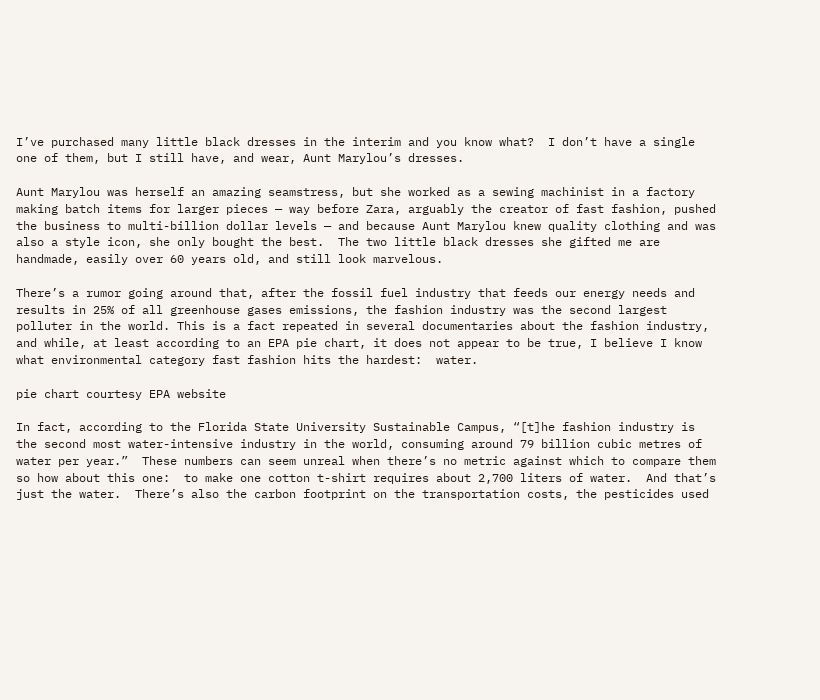I’ve purchased many little black dresses in the interim and you know what?  I don’t have a single one of them, but I still have, and wear, Aunt Marylou’s dresses.

Aunt Marylou was herself an amazing seamstress, but she worked as a sewing machinist in a factory making batch items for larger pieces — way before Zara, arguably the creator of fast fashion, pushed the business to multi-billion dollar levels — and because Aunt Marylou knew quality clothing and was also a style icon, she only bought the best.  The two little black dresses she gifted me are handmade, easily over 60 years old, and still look marvelous.

There’s a rumor going around that, after the fossil fuel industry that feeds our energy needs and results in 25% of all greenhouse gases emissions, the fashion industry was the second largest polluter in the world. This is a fact repeated in several documentaries about the fashion industry, and while, at least according to an EPA pie chart, it does not appear to be true, I believe I know what environmental category fast fashion hits the hardest:  water.

pie chart courtesy EPA website

In fact, according to the Florida State University Sustainable Campus, “[t]he fashion industry is the second most water-intensive industry in the world, consuming around 79 billion cubic metres of water per year.”  These numbers can seem unreal when there’s no metric against which to compare them so how about this one:  to make one cotton t-shirt requires about 2,700 liters of water.  And that’s just the water.  There’s also the carbon footprint on the transportation costs, the pesticides used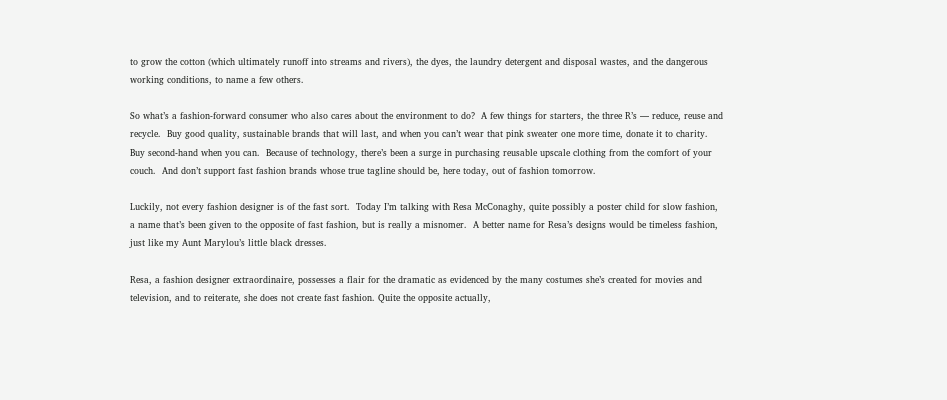to grow the cotton (which ultimately runoff into streams and rivers), the dyes, the laundry detergent and disposal wastes, and the dangerous working conditions, to name a few others.

So what’s a fashion-forward consumer who also cares about the environment to do?  A few things for starters, the three R’s — reduce, reuse and recycle.  Buy good quality, sustainable brands that will last, and when you can’t wear that pink sweater one more time, donate it to charity.  Buy second-hand when you can.  Because of technology, there’s been a surge in purchasing reusable upscale clothing from the comfort of your couch.  And don’t support fast fashion brands whose true tagline should be, here today, out of fashion tomorrow.

Luckily, not every fashion designer is of the fast sort.  Today I’m talking with Resa McConaghy, quite possibly a poster child for slow fashion, a name that’s been given to the opposite of fast fashion, but is really a misnomer.  A better name for Resa’s designs would be timeless fashion, just like my Aunt Marylou’s little black dresses.

Resa, a fashion designer extraordinaire, possesses a flair for the dramatic as evidenced by the many costumes she’s created for movies and television, and to reiterate, she does not create fast fashion. Quite the opposite actually,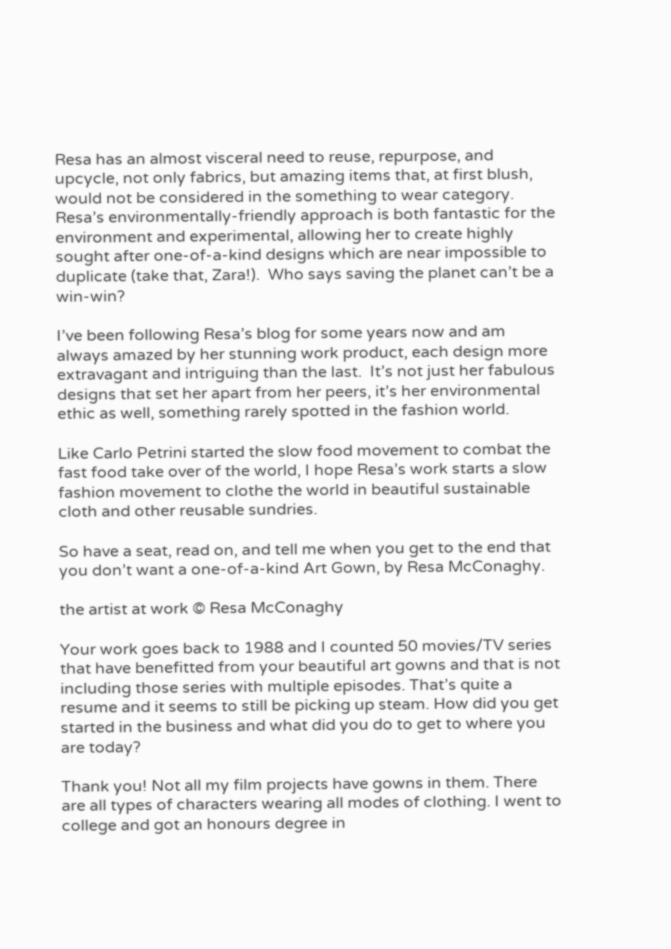Resa has an almost visceral need to reuse, repurpose, and upcycle, not only fabrics, but amazing items that, at first blush, would not be considered in the something to wear category.  Resa’s environmentally-friendly approach is both fantastic for the environment and experimental, allowing her to create highly sought after one-of-a-kind designs which are near impossible to duplicate (take that, Zara!).  Who says saving the planet can’t be a win-win?

I’ve been following Resa’s blog for some years now and am always amazed by her stunning work product, each design more extravagant and intriguing than the last.  It’s not just her fabulous designs that set her apart from her peers, it’s her environmental ethic as well, something rarely spotted in the fashion world.

Like Carlo Petrini started the slow food movement to combat the fast food take over of the world, I hope Resa’s work starts a slow fashion movement to clothe the world in beautiful sustainable cloth and other reusable sundries.

So have a seat, read on, and tell me when you get to the end that you don’t want a one-of-a-kind Art Gown, by Resa McConaghy.

the artist at work © Resa McConaghy

Your work goes back to 1988 and I counted 50 movies/TV series that have benefitted from your beautiful art gowns and that is not including those series with multiple episodes. That’s quite a resume and it seems to still be picking up steam. How did you get started in the business and what did you do to get to where you are today?

Thank you! Not all my film projects have gowns in them. There are all types of characters wearing all modes of clothing. I went to college and got an honours degree in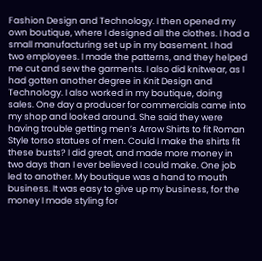Fashion Design and Technology. I then opened my own boutique, where I designed all the clothes. I had a small manufacturing set up in my basement. I had two employees. I made the patterns, and they helped me cut and sew the garments. I also did knitwear, as I had gotten another degree in Knit Design and Technology. I also worked in my boutique, doing sales. One day a producer for commercials came into my shop and looked around. She said they were having trouble getting men’s Arrow Shirts to fit Roman Style torso statues of men. Could I make the shirts fit these busts? I did great, and made more money in two days than I ever believed I could make. One job led to another. My boutique was a hand to mouth business. It was easy to give up my business, for the money I made styling for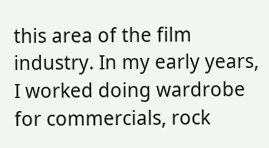this area of the film industry. In my early years, I worked doing wardrobe for commercials, rock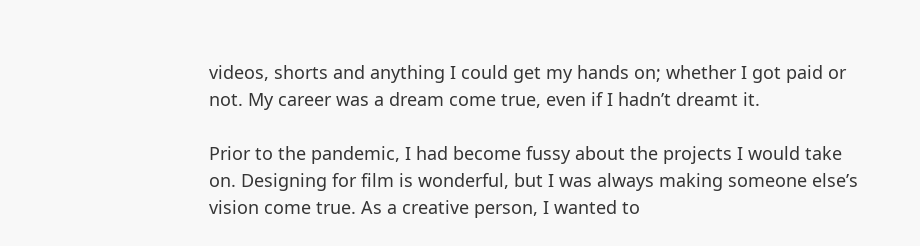videos, shorts and anything I could get my hands on; whether I got paid or not. My career was a dream come true, even if I hadn’t dreamt it.

Prior to the pandemic, I had become fussy about the projects I would take on. Designing for film is wonderful, but I was always making someone else’s vision come true. As a creative person, I wanted to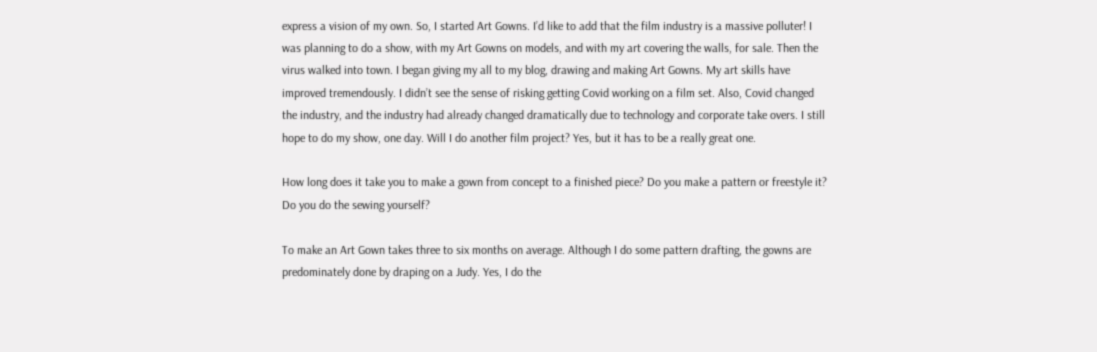express a vision of my own. So, I started Art Gowns. I’d like to add that the film industry is a massive polluter! I was planning to do a show, with my Art Gowns on models, and with my art covering the walls, for sale. Then the virus walked into town. I began giving my all to my blog, drawing and making Art Gowns. My art skills have improved tremendously. I didn’t see the sense of risking getting Covid working on a film set. Also, Covid changed the industry, and the industry had already changed dramatically due to technology and corporate take overs. I still hope to do my show, one day. Will I do another film project? Yes, but it has to be a really great one.

How long does it take you to make a gown from concept to a finished piece? Do you make a pattern or freestyle it? Do you do the sewing yourself?

To make an Art Gown takes three to six months on average. Although I do some pattern drafting, the gowns are predominately done by draping on a Judy. Yes, I do the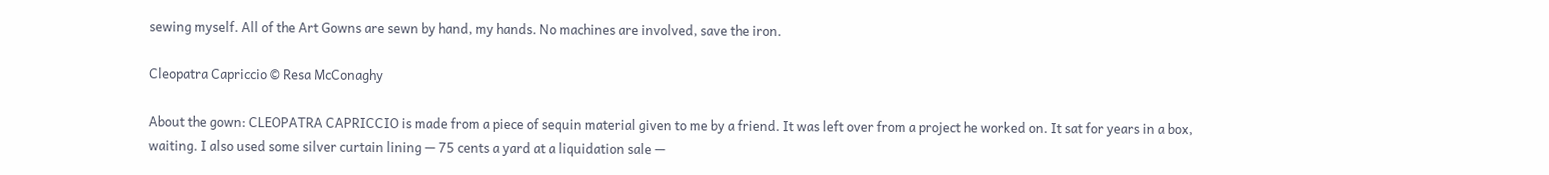sewing myself. All of the Art Gowns are sewn by hand, my hands. No machines are involved, save the iron.

Cleopatra Capriccio © Resa McConaghy

About the gown: CLEOPATRA CAPRICCIO is made from a piece of sequin material given to me by a friend. It was left over from a project he worked on. It sat for years in a box, waiting. I also used some silver curtain lining — 75 cents a yard at a liquidation sale —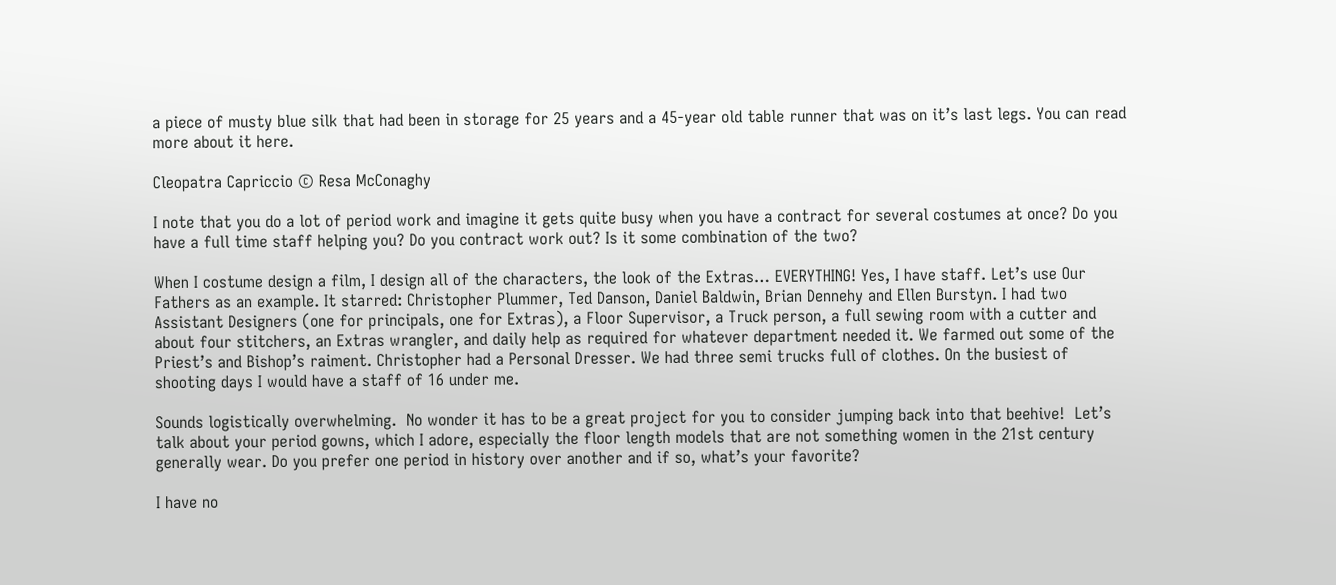a piece of musty blue silk that had been in storage for 25 years and a 45-year old table runner that was on it’s last legs. You can read more about it here.

Cleopatra Capriccio © Resa McConaghy

I note that you do a lot of period work and imagine it gets quite busy when you have a contract for several costumes at once? Do you have a full time staff helping you? Do you contract work out? Is it some combination of the two?

When I costume design a film, I design all of the characters, the look of the Extras… EVERYTHING! Yes, I have staff. Let’s use Our Fathers as an example. It starred: Christopher Plummer, Ted Danson, Daniel Baldwin, Brian Dennehy and Ellen Burstyn. I had two Assistant Designers (one for principals, one for Extras), a Floor Supervisor, a Truck person, a full sewing room with a cutter and about four stitchers, an Extras wrangler, and daily help as required for whatever department needed it. We farmed out some of the Priest’s and Bishop’s raiment. Christopher had a Personal Dresser. We had three semi trucks full of clothes. On the busiest of shooting days I would have a staff of 16 under me.

Sounds logistically overwhelming.  No wonder it has to be a great project for you to consider jumping back into that beehive!  Let’s talk about your period gowns, which I adore, especially the floor length models that are not something women in the 21st century generally wear. Do you prefer one period in history over another and if so, what’s your favorite?

I have no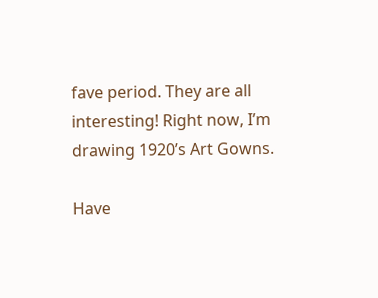fave period. They are all interesting! Right now, I’m drawing 1920’s Art Gowns.

Have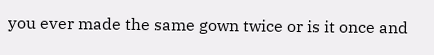you ever made the same gown twice or is it once and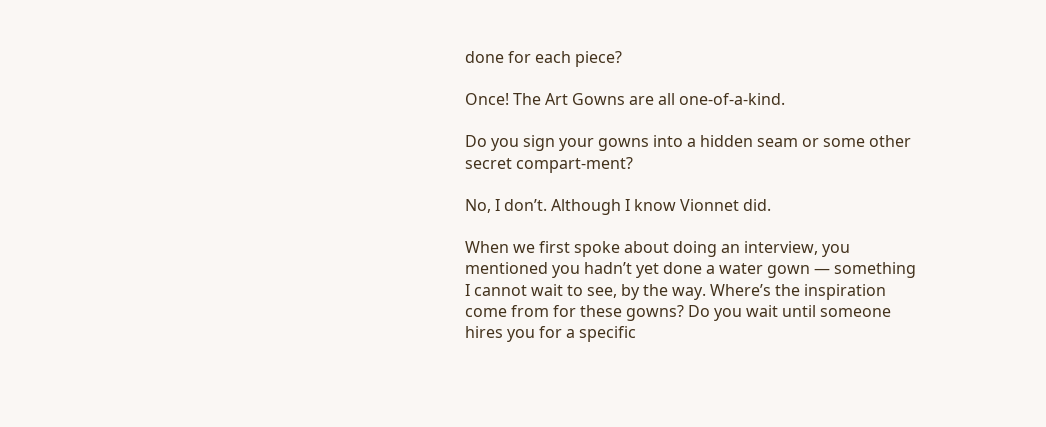done for each piece?

Once! The Art Gowns are all one-of-a-kind.

Do you sign your gowns into a hidden seam or some other secret compart-ment?

No, I don’t. Although I know Vionnet did.

When we first spoke about doing an interview, you mentioned you hadn’t yet done a water gown — something I cannot wait to see, by the way. Where’s the inspiration come from for these gowns? Do you wait until someone hires you for a specific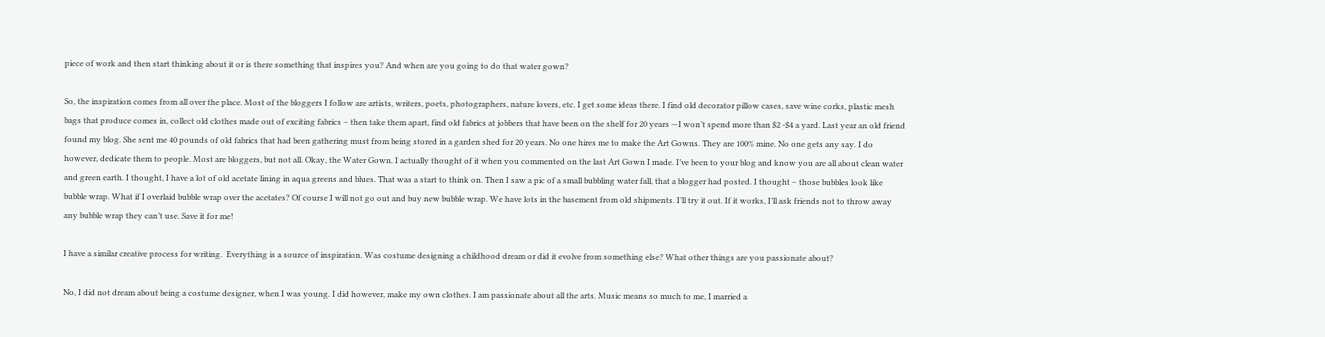piece of work and then start thinking about it or is there something that inspires you? And when are you going to do that water gown?

So, the inspiration comes from all over the place. Most of the bloggers I follow are artists, writers, poets, photographers, nature lovers, etc. I get some ideas there. I find old decorator pillow cases, save wine corks, plastic mesh bags that produce comes in, collect old clothes made out of exciting fabrics – then take them apart, find old fabrics at jobbers that have been on the shelf for 20 years —I won’t spend more than $2 -$4 a yard. Last year an old friend found my blog. She sent me 40 pounds of old fabrics that had been gathering must from being stored in a garden shed for 20 years. No one hires me to make the Art Gowns. They are 100% mine. No one gets any say. I do however, dedicate them to people. Most are bloggers, but not all. Okay, the Water Gown. I actually thought of it when you commented on the last Art Gown I made. I’ve been to your blog and know you are all about clean water and green earth. I thought, I have a lot of old acetate lining in aqua greens and blues. That was a start to think on. Then I saw a pic of a small bubbling water fall, that a blogger had posted. I thought – those bubbles look like bubble wrap. What if I overlaid bubble wrap over the acetates? Of course I will not go out and buy new bubble wrap. We have lots in the basement from old shipments. I’ll try it out. If it works, I’ll ask friends not to throw away any bubble wrap they can’t use. Save it for me!

I have a similar creative process for writing.  Everything is a source of inspiration. Was costume designing a childhood dream or did it evolve from something else? What other things are you passionate about?

No, I did not dream about being a costume designer, when I was young. I did however, make my own clothes. I am passionate about all the arts. Music means so much to me, I married a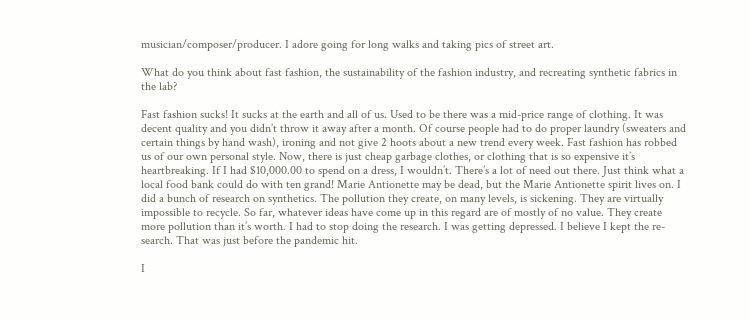musician/composer/producer. I adore going for long walks and taking pics of street art.

What do you think about fast fashion, the sustainability of the fashion industry, and recreating synthetic fabrics in the lab?

Fast fashion sucks! It sucks at the earth and all of us. Used to be there was a mid-price range of clothing. It was decent quality and you didn’t throw it away after a month. Of course people had to do proper laundry (sweaters and certain things by hand wash), ironing and not give 2 hoots about a new trend every week. Fast fashion has robbed us of our own personal style. Now, there is just cheap garbage clothes, or clothing that is so expensive it’s heartbreaking. If I had $10,000.00 to spend on a dress, I wouldn’t. There’s a lot of need out there. Just think what a local food bank could do with ten grand! Marie Antionette may be dead, but the Marie Antionette spirit lives on. I did a bunch of research on synthetics. The pollution they create, on many levels, is sickening. They are virtually impossible to recycle. So far, whatever ideas have come up in this regard are of mostly of no value. They create more pollution than it’s worth. I had to stop doing the research. I was getting depressed. I believe I kept the re-search. That was just before the pandemic hit.

I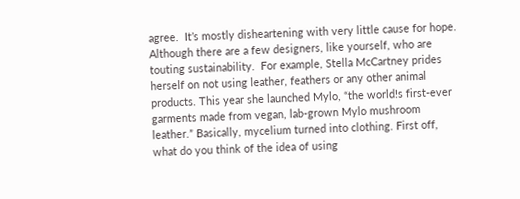agree.  It’s mostly disheartening with very little cause for hope.  Although there are a few designers, like yourself, who are touting sustainability.  For example, Stella McCartney prides herself on not using leather, feathers or any other animal products. This year she launched Mylo, “the world!s first-ever garments made from vegan, lab-grown Mylo mushroom leather.” Basically, mycelium turned into clothing. First off, what do you think of the idea of using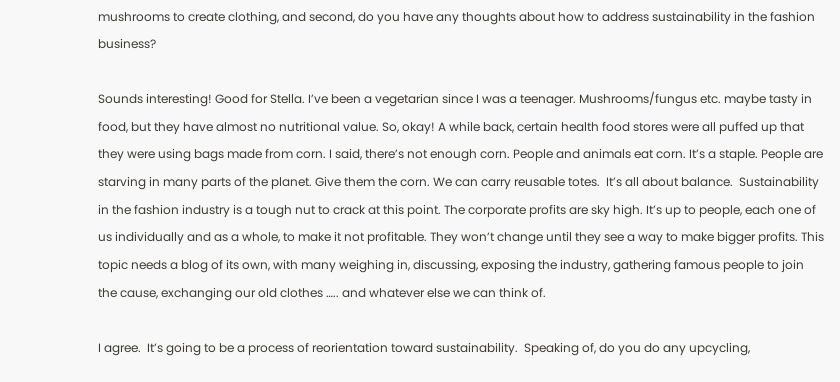mushrooms to create clothing, and second, do you have any thoughts about how to address sustainability in the fashion business?

Sounds interesting! Good for Stella. I’ve been a vegetarian since I was a teenager. Mushrooms/fungus etc. maybe tasty in food, but they have almost no nutritional value. So, okay! A while back, certain health food stores were all puffed up that they were using bags made from corn. I said, there’s not enough corn. People and animals eat corn. It’s a staple. People are starving in many parts of the planet. Give them the corn. We can carry reusable totes.  It’s all about balance.  Sustainability in the fashion industry is a tough nut to crack at this point. The corporate profits are sky high. It’s up to people, each one of us individually and as a whole, to make it not profitable. They won’t change until they see a way to make bigger profits. This topic needs a blog of its own, with many weighing in, discussing, exposing the industry, gathering famous people to join the cause, exchanging our old clothes ….. and whatever else we can think of.

I agree.  It’s going to be a process of reorientation toward sustainability.  Speaking of, do you do any upcycling,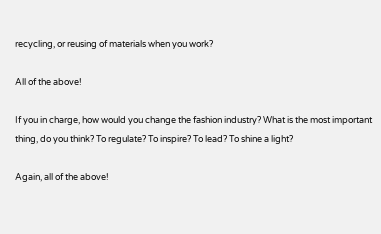recycling, or reusing of materials when you work?

All of the above!

If you in charge, how would you change the fashion industry? What is the most important thing, do you think? To regulate? To inspire? To lead? To shine a light?

Again, all of the above!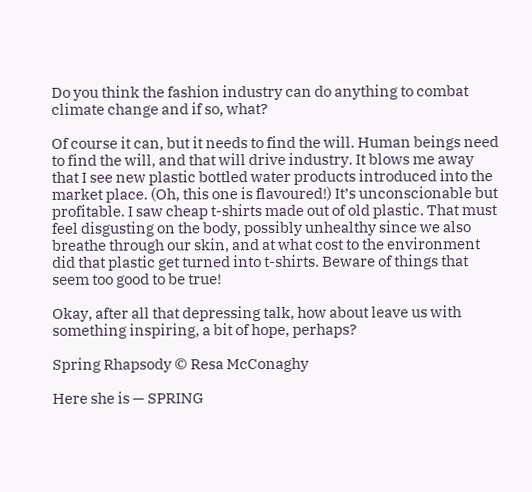Do you think the fashion industry can do anything to combat climate change and if so, what?

Of course it can, but it needs to find the will. Human beings need to find the will, and that will drive industry. It blows me away that I see new plastic bottled water products introduced into the market place. (Oh, this one is flavoured!) It’s unconscionable but profitable. I saw cheap t-shirts made out of old plastic. That must feel disgusting on the body, possibly unhealthy since we also breathe through our skin, and at what cost to the environment did that plastic get turned into t-shirts. Beware of things that seem too good to be true!

Okay, after all that depressing talk, how about leave us with something inspiring, a bit of hope, perhaps?

Spring Rhapsody © Resa McConaghy

Here she is — SPRING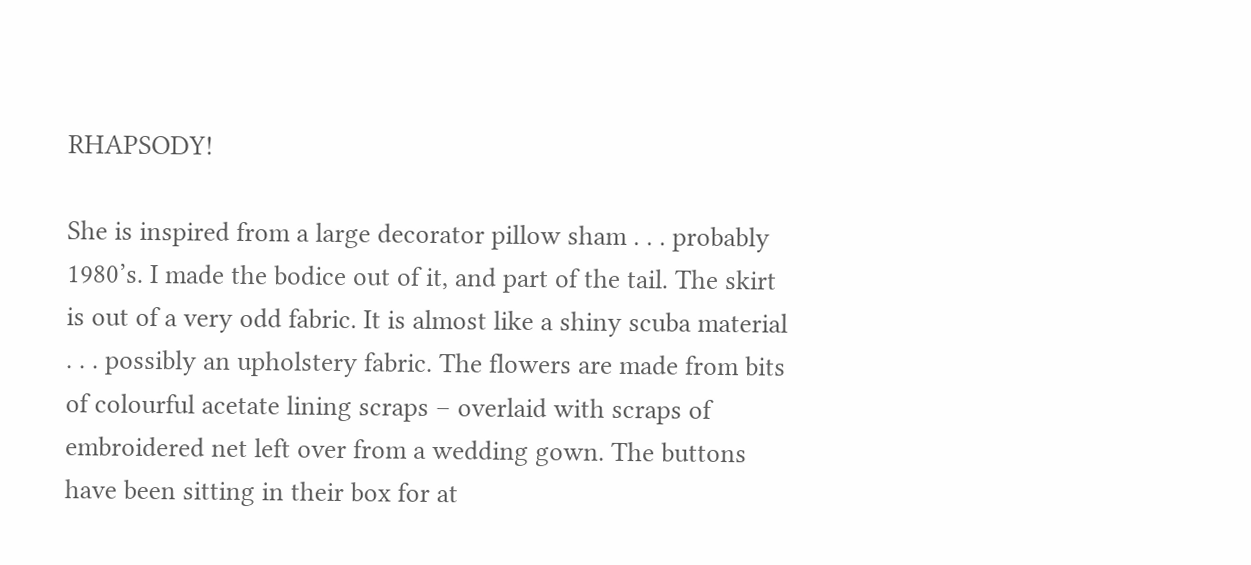RHAPSODY!

She is inspired from a large decorator pillow sham . . . probably 1980’s. I made the bodice out of it, and part of the tail. The skirt is out of a very odd fabric. It is almost like a shiny scuba material . . . possibly an upholstery fabric. The flowers are made from bits of colourful acetate lining scraps – overlaid with scraps of embroidered net left over from a wedding gown. The buttons have been sitting in their box for at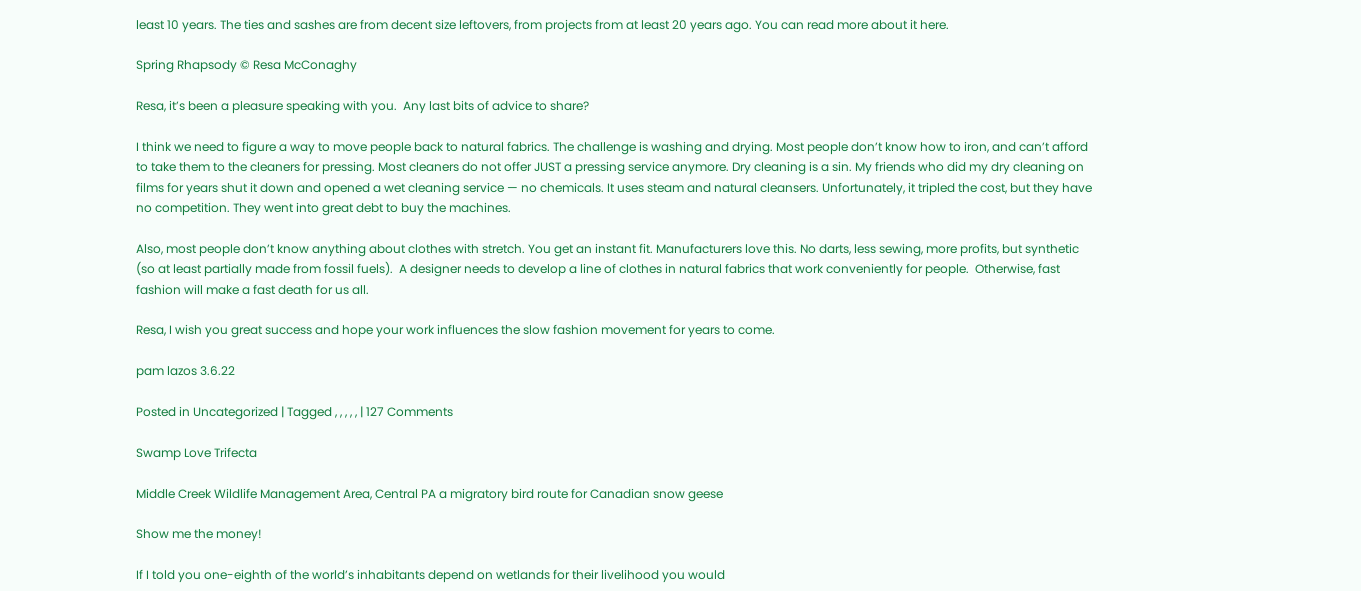least 10 years. The ties and sashes are from decent size leftovers, from projects from at least 20 years ago. You can read more about it here.

Spring Rhapsody © Resa McConaghy

Resa, it’s been a pleasure speaking with you.  Any last bits of advice to share?

I think we need to figure a way to move people back to natural fabrics. The challenge is washing and drying. Most people don’t know how to iron, and can’t afford to take them to the cleaners for pressing. Most cleaners do not offer JUST a pressing service anymore. Dry cleaning is a sin. My friends who did my dry cleaning on films for years shut it down and opened a wet cleaning service — no chemicals. It uses steam and natural cleansers. Unfortunately, it tripled the cost, but they have no competition. They went into great debt to buy the machines.

Also, most people don’t know anything about clothes with stretch. You get an instant fit. Manufacturers love this. No darts, less sewing, more profits, but synthetic (so at least partially made from fossil fuels).  A designer needs to develop a line of clothes in natural fabrics that work conveniently for people.  Otherwise, fast fashion will make a fast death for us all.

Resa, I wish you great success and hope your work influences the slow fashion movement for years to come.

pam lazos 3.6.22

Posted in Uncategorized | Tagged , , , , , | 127 Comments

Swamp Love Trifecta

Middle Creek Wildlife Management Area, Central PA a migratory bird route for Canadian snow geese

Show me the money!

If I told you one-eighth of the world’s inhabitants depend on wetlands for their livelihood you would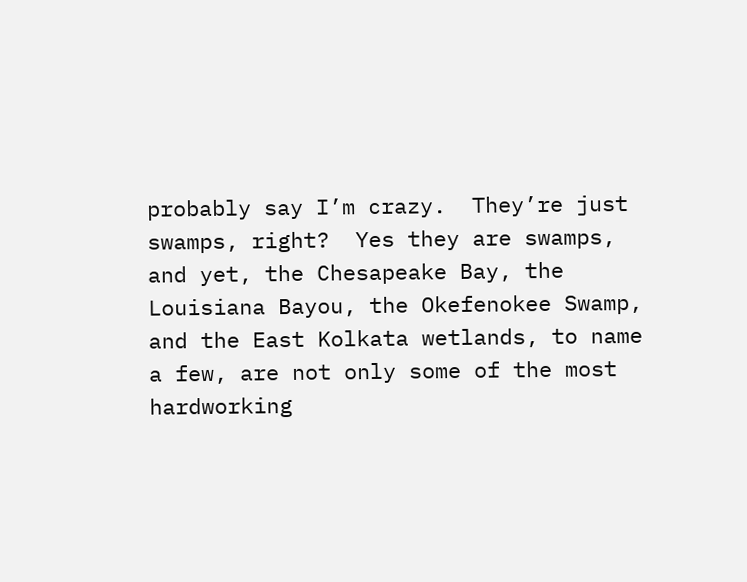probably say I’m crazy.  They’re just swamps, right?  Yes they are swamps, and yet, the Chesapeake Bay, the Louisiana Bayou, the Okefenokee Swamp, and the East Kolkata wetlands, to name a few, are not only some of the most hardworking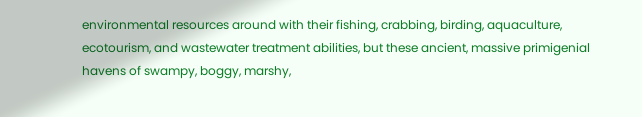environmental resources around with their fishing, crabbing, birding, aquaculture, ecotourism, and wastewater treatment abilities, but these ancient, massive primigenial havens of swampy, boggy, marshy,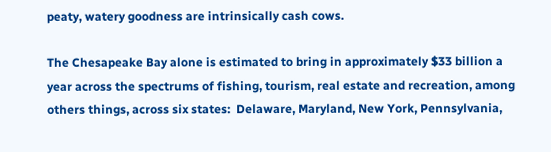peaty, watery goodness are intrinsically cash cows.

The Chesapeake Bay alone is estimated to bring in approximately $33 billion a year across the spectrums of fishing, tourism, real estate and recreation, among others things, across six states:  Delaware, Maryland, New York, Pennsylvania,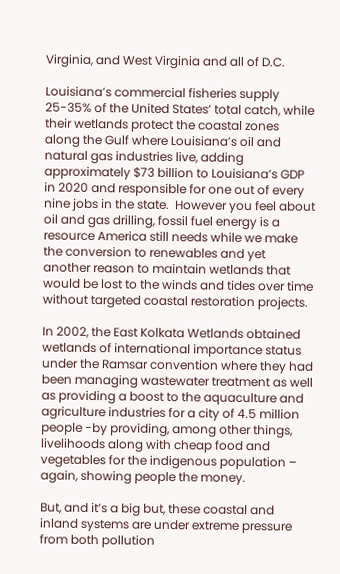Virginia, and West Virginia and all of D.C.

Louisiana’s commercial fisheries supply 25-35% of the United States’ total catch, while their wetlands protect the coastal zones along the Gulf where Louisiana’s oil and natural gas industries live, adding approximately $73 billion to Louisiana’s GDP in 2020 and responsible for one out of every nine jobs in the state.  However you feel about oil and gas drilling, fossil fuel energy is a resource America still needs while we make the conversion to renewables and yet another reason to maintain wetlands that would be lost to the winds and tides over time without targeted coastal restoration projects.

In 2002, the East Kolkata Wetlands obtained wetlands of international importance status under the Ramsar convention where they had been managing wastewater treatment as well as providing a boost to the aquaculture and agriculture industries for a city of 4.5 million people -by providing, among other things, livelihoods along with cheap food and vegetables for the indigenous population – again, showing people the money.

But, and it’s a big but, these coastal and inland systems are under extreme pressure from both pollution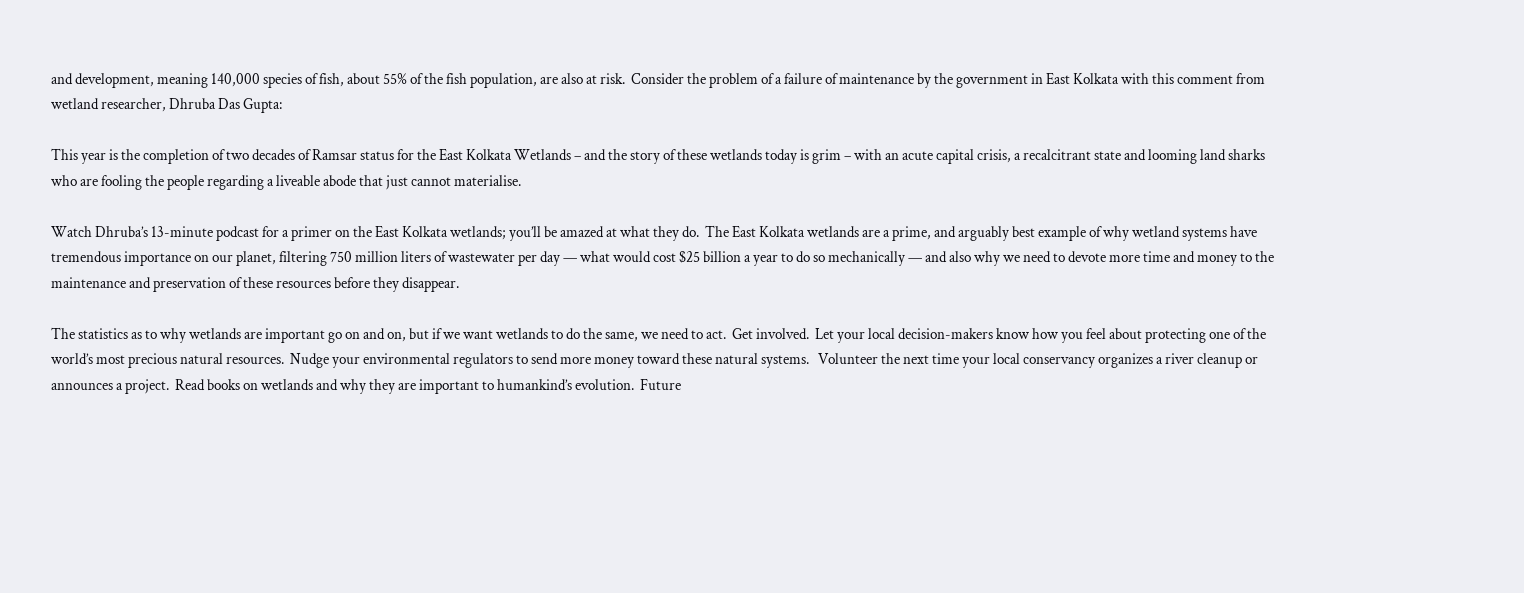and development, meaning 140,000 species of fish, about 55% of the fish population, are also at risk.  Consider the problem of a failure of maintenance by the government in East Kolkata with this comment from wetland researcher, Dhruba Das Gupta:

This year is the completion of two decades of Ramsar status for the East Kolkata Wetlands – and the story of these wetlands today is grim – with an acute capital crisis, a recalcitrant state and looming land sharks who are fooling the people regarding a liveable abode that just cannot materialise.

Watch Dhruba’s 13-minute podcast for a primer on the East Kolkata wetlands; you’ll be amazed at what they do.  The East Kolkata wetlands are a prime, and arguably best example of why wetland systems have tremendous importance on our planet, filtering 750 million liters of wastewater per day — what would cost $25 billion a year to do so mechanically — and also why we need to devote more time and money to the maintenance and preservation of these resources before they disappear.

The statistics as to why wetlands are important go on and on, but if we want wetlands to do the same, we need to act.  Get involved.  Let your local decision-makers know how you feel about protecting one of the world’s most precious natural resources.  Nudge your environmental regulators to send more money toward these natural systems.   Volunteer the next time your local conservancy organizes a river cleanup or announces a project.  Read books on wetlands and why they are important to humankind’s evolution.  Future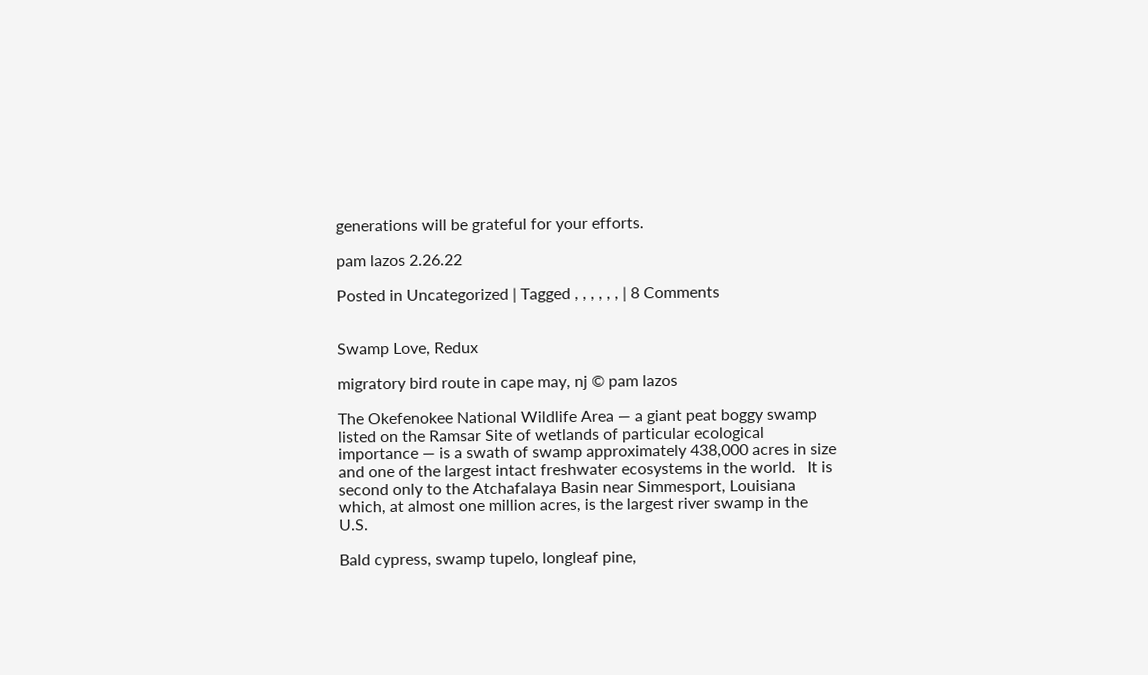generations will be grateful for your efforts.

pam lazos 2.26.22

Posted in Uncategorized | Tagged , , , , , , | 8 Comments


Swamp Love, Redux

migratory bird route in cape may, nj © pam lazos

The Okefenokee National Wildlife Area — a giant peat boggy swamp listed on the Ramsar Site of wetlands of particular ecological importance — is a swath of swamp approximately 438,000 acres in size and one of the largest intact freshwater ecosystems in the world.   It is second only to the Atchafalaya Basin near Simmesport, Louisiana which, at almost one million acres, is the largest river swamp in the U.S.

Bald cypress, swamp tupelo, longleaf pine,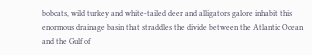bobcats, wild turkey and white-tailed deer and alligators galore inhabit this enormous drainage basin that straddles the divide between the Atlantic Ocean and the Gulf of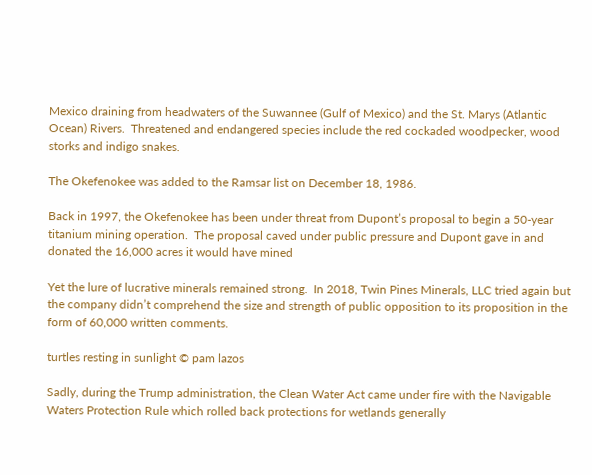Mexico draining from headwaters of the Suwannee (Gulf of Mexico) and the St. Marys (Atlantic Ocean) Rivers.  Threatened and endangered species include the red cockaded woodpecker, wood storks and indigo snakes.

The Okefenokee was added to the Ramsar list on December 18, 1986.

Back in 1997, the Okefenokee has been under threat from Dupont’s proposal to begin a 50-year titanium mining operation.  The proposal caved under public pressure and Dupont gave in and donated the 16,000 acres it would have mined

Yet the lure of lucrative minerals remained strong.  In 2018, Twin Pines Minerals, LLC tried again but the company didn’t comprehend the size and strength of public opposition to its proposition in the form of 60,000 written comments.

turtles resting in sunlight © pam lazos

Sadly, during the Trump administration, the Clean Water Act came under fire with the Navigable Waters Protection Rule which rolled back protections for wetlands generally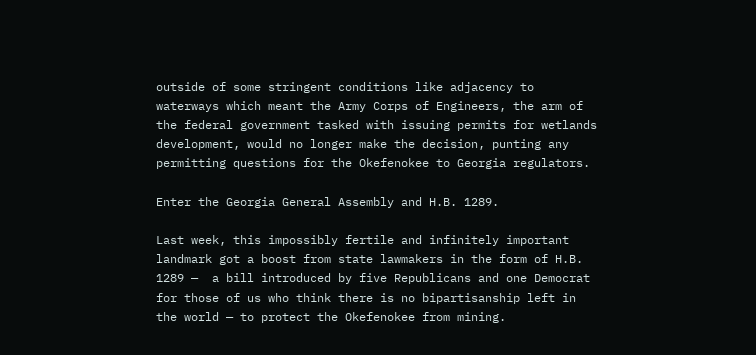outside of some stringent conditions like adjacency to waterways which meant the Army Corps of Engineers, the arm of the federal government tasked with issuing permits for wetlands development, would no longer make the decision, punting any permitting questions for the Okefenokee to Georgia regulators.

Enter the Georgia General Assembly and H.B. 1289.

Last week, this impossibly fertile and infinitely important landmark got a boost from state lawmakers in the form of H.B.  1289 —  a bill introduced by five Republicans and one Democrat for those of us who think there is no bipartisanship left in the world — to protect the Okefenokee from mining.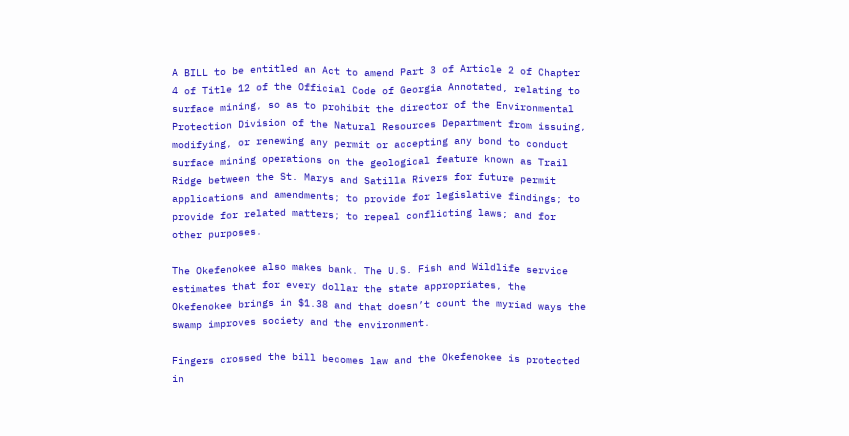A BILL to be entitled an Act to amend Part 3 of Article 2 of Chapter 4 of Title 12 of the Official Code of Georgia Annotated, relating to surface mining, so as to prohibit the director of the Environmental Protection Division of the Natural Resources Department from issuing, modifying, or renewing any permit or accepting any bond to conduct surface mining operations on the geological feature known as Trail Ridge between the St. Marys and Satilla Rivers for future permit applications and amendments; to provide for legislative findings; to provide for related matters; to repeal conflicting laws; and for other purposes.

The Okefenokee also makes bank. The U.S. Fish and Wildlife service estimates that for every dollar the state appropriates, the Okefenokee brings in $1.38 and that doesn’t count the myriad ways the swamp improves society and the environment.

Fingers crossed the bill becomes law and the Okefenokee is protected in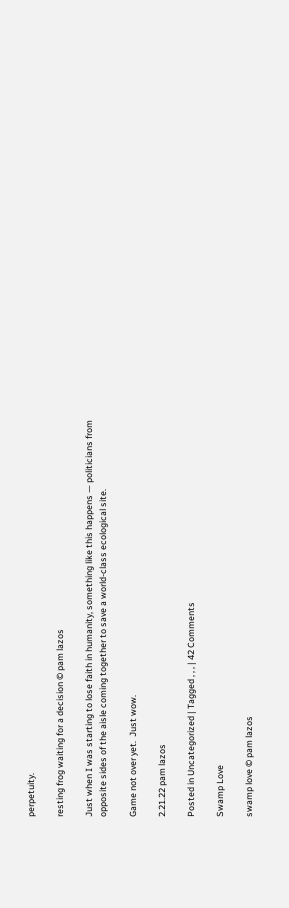perpetuity.

resting frog waiting for a decision © pam lazos

Just when I was starting to lose faith in humanity, something like this happens — politicians from opposite sides of the aisle coming together to save a world-class ecological site.

Game not over yet.  Just wow.

2.21.22 pam lazos

Posted in Uncategorized | Tagged , , , | 42 Comments

Swamp Love

swamp love © pam lazos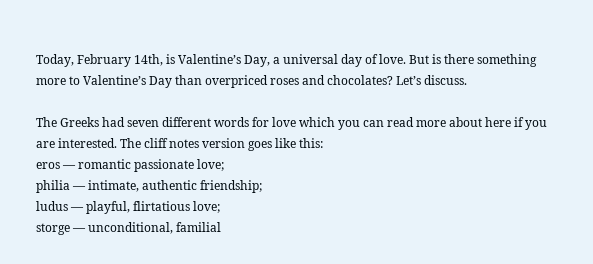Today, February 14th, is Valentine’s Day, a universal day of love. But is there something more to Valentine’s Day than overpriced roses and chocolates? Let’s discuss.

The Greeks had seven different words for love which you can read more about here if you are interested. The cliff notes version goes like this:
eros — romantic passionate love;
philia — intimate, authentic friendship;
ludus — playful, flirtatious love;
storge — unconditional, familial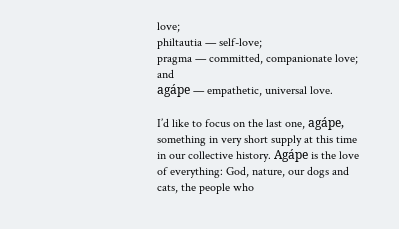love;
philtautia — self-love;
pragma — committed, companionate love; and
agápe — empathetic, universal love.

I’d like to focus on the last one, agápe, something in very short supply at this time in our collective history. Agápe is the love of everything: God, nature, our dogs and cats, the people who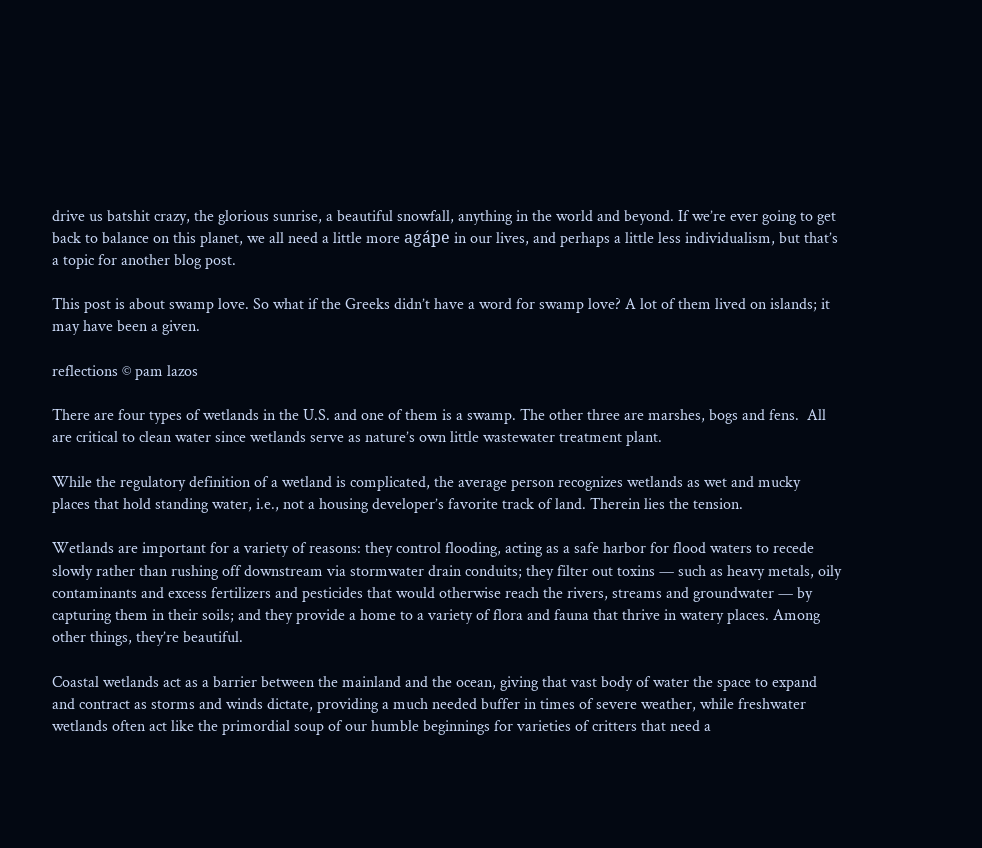drive us batshit crazy, the glorious sunrise, a beautiful snowfall, anything in the world and beyond. If we’re ever going to get back to balance on this planet, we all need a little more agápe in our lives, and perhaps a little less individualism, but that’s a topic for another blog post.

This post is about swamp love. So what if the Greeks didn’t have a word for swamp love? A lot of them lived on islands; it may have been a given.

reflections © pam lazos

There are four types of wetlands in the U.S. and one of them is a swamp. The other three are marshes, bogs and fens.  All are critical to clean water since wetlands serve as nature’s own little wastewater treatment plant.

While the regulatory definition of a wetland is complicated, the average person recognizes wetlands as wet and mucky places that hold standing water, i.e., not a housing developer’s favorite track of land. Therein lies the tension.

Wetlands are important for a variety of reasons: they control flooding, acting as a safe harbor for flood waters to recede slowly rather than rushing off downstream via stormwater drain conduits; they filter out toxins — such as heavy metals, oily contaminants and excess fertilizers and pesticides that would otherwise reach the rivers, streams and groundwater — by capturing them in their soils; and they provide a home to a variety of flora and fauna that thrive in watery places. Among other things, they’re beautiful.

Coastal wetlands act as a barrier between the mainland and the ocean, giving that vast body of water the space to expand and contract as storms and winds dictate, providing a much needed buffer in times of severe weather, while freshwater wetlands often act like the primordial soup of our humble beginnings for varieties of critters that need a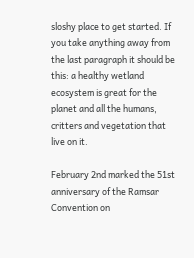sloshy place to get started. If you take anything away from the last paragraph it should be this: a healthy wetland ecosystem is great for the planet and all the humans, critters and vegetation that live on it.

February 2nd marked the 51st anniversary of the Ramsar Convention on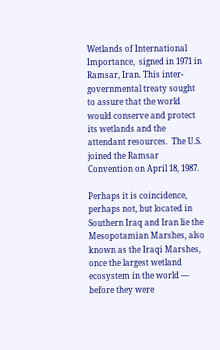Wetlands of International Importance,  signed in 1971 in Ramsar, Iran. This inter-governmental treaty sought to assure that the world would conserve and protect its wetlands and the attendant resources.  The U.S. joined the Ramsar Convention on April 18, 1987.

Perhaps it is coincidence, perhaps not, but located in Southern Iraq and Iran lie the Mesopotamian Marshes, also known as the Iraqi Marshes, once the largest wetland ecosystem in the world — before they were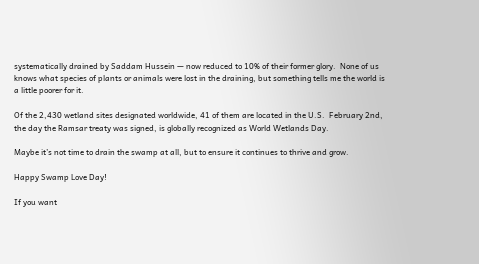systematically drained by Saddam Hussein — now reduced to 10% of their former glory.  None of us knows what species of plants or animals were lost in the draining, but something tells me the world is a little poorer for it.

Of the 2,430 wetland sites designated worldwide, 41 of them are located in the U.S.  February 2nd, the day the Ramsar treaty was signed, is globally recognized as World Wetlands Day.

Maybe it’s not time to drain the swamp at all, but to ensure it continues to thrive and grow.

Happy Swamp Love Day!

If you want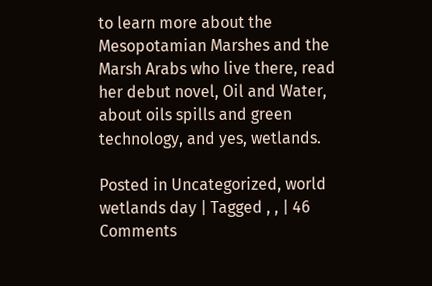to learn more about the Mesopotamian Marshes and the Marsh Arabs who live there, read her debut novel, Oil and Water, about oils spills and green technology, and yes, wetlands.

Posted in Uncategorized, world wetlands day | Tagged , , | 46 Comments